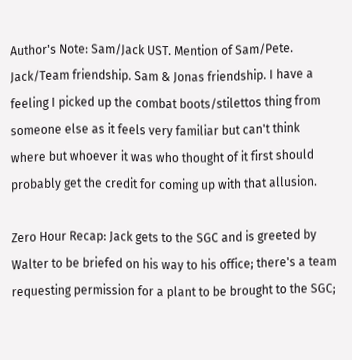Author's Note: Sam/Jack UST. Mention of Sam/Pete. Jack/Team friendship. Sam & Jonas friendship. I have a feeling I picked up the combat boots/stilettos thing from someone else as it feels very familiar but can't think where but whoever it was who thought of it first should probably get the credit for coming up with that allusion.

Zero Hour Recap: Jack gets to the SGC and is greeted by Walter to be briefed on his way to his office; there's a team requesting permission for a plant to be brought to the SGC;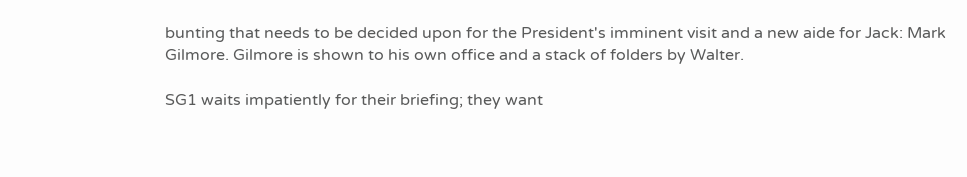bunting that needs to be decided upon for the President's imminent visit and a new aide for Jack: Mark Gilmore. Gilmore is shown to his own office and a stack of folders by Walter.

SG1 waits impatiently for their briefing; they want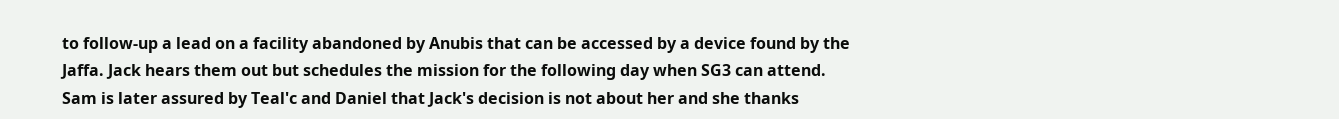to follow-up a lead on a facility abandoned by Anubis that can be accessed by a device found by the Jaffa. Jack hears them out but schedules the mission for the following day when SG3 can attend. Sam is later assured by Teal'c and Daniel that Jack's decision is not about her and she thanks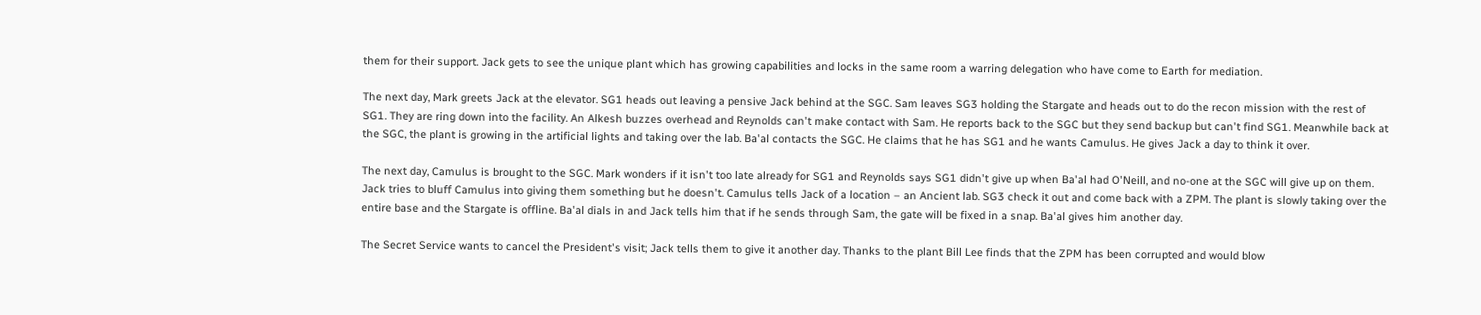them for their support. Jack gets to see the unique plant which has growing capabilities and locks in the same room a warring delegation who have come to Earth for mediation.

The next day, Mark greets Jack at the elevator. SG1 heads out leaving a pensive Jack behind at the SGC. Sam leaves SG3 holding the Stargate and heads out to do the recon mission with the rest of SG1. They are ring down into the facility. An Alkesh buzzes overhead and Reynolds can't make contact with Sam. He reports back to the SGC but they send backup but can't find SG1. Meanwhile back at the SGC, the plant is growing in the artificial lights and taking over the lab. Ba'al contacts the SGC. He claims that he has SG1 and he wants Camulus. He gives Jack a day to think it over.

The next day, Camulus is brought to the SGC. Mark wonders if it isn't too late already for SG1 and Reynolds says SG1 didn't give up when Ba'al had O'Neill, and no-one at the SGC will give up on them. Jack tries to bluff Camulus into giving them something but he doesn't. Camulus tells Jack of a location – an Ancient lab. SG3 check it out and come back with a ZPM. The plant is slowly taking over the entire base and the Stargate is offline. Ba'al dials in and Jack tells him that if he sends through Sam, the gate will be fixed in a snap. Ba'al gives him another day.

The Secret Service wants to cancel the President's visit; Jack tells them to give it another day. Thanks to the plant Bill Lee finds that the ZPM has been corrupted and would blow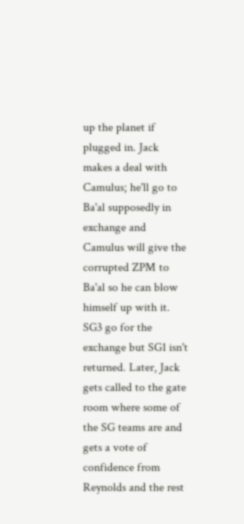up the planet if plugged in. Jack makes a deal with Camulus; he'll go to Ba'al supposedly in exchange and Camulus will give the corrupted ZPM to Ba'al so he can blow himself up with it. SG3 go for the exchange but SG1 isn't returned. Later, Jack gets called to the gate room where some of the SG teams are and gets a vote of confidence from Reynolds and the rest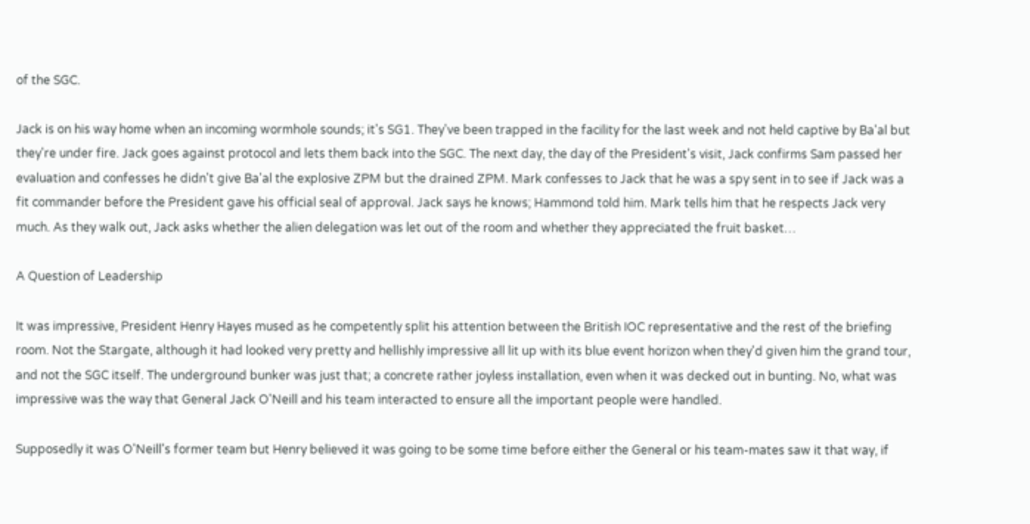of the SGC.

Jack is on his way home when an incoming wormhole sounds; it's SG1. They've been trapped in the facility for the last week and not held captive by Ba'al but they're under fire. Jack goes against protocol and lets them back into the SGC. The next day, the day of the President's visit, Jack confirms Sam passed her evaluation and confesses he didn't give Ba'al the explosive ZPM but the drained ZPM. Mark confesses to Jack that he was a spy sent in to see if Jack was a fit commander before the President gave his official seal of approval. Jack says he knows; Hammond told him. Mark tells him that he respects Jack very much. As they walk out, Jack asks whether the alien delegation was let out of the room and whether they appreciated the fruit basket…

A Question of Leadership

It was impressive, President Henry Hayes mused as he competently split his attention between the British IOC representative and the rest of the briefing room. Not the Stargate, although it had looked very pretty and hellishly impressive all lit up with its blue event horizon when they'd given him the grand tour, and not the SGC itself. The underground bunker was just that; a concrete rather joyless installation, even when it was decked out in bunting. No, what was impressive was the way that General Jack O'Neill and his team interacted to ensure all the important people were handled.

Supposedly it was O'Neill's former team but Henry believed it was going to be some time before either the General or his team-mates saw it that way, if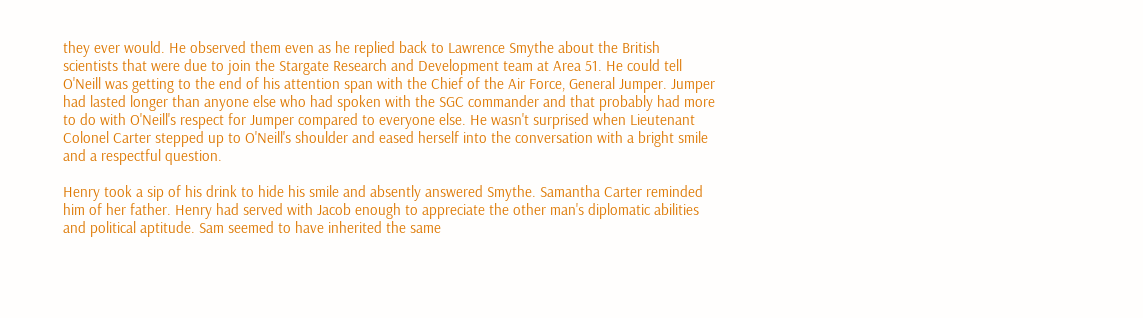they ever would. He observed them even as he replied back to Lawrence Smythe about the British scientists that were due to join the Stargate Research and Development team at Area 51. He could tell O'Neill was getting to the end of his attention span with the Chief of the Air Force, General Jumper. Jumper had lasted longer than anyone else who had spoken with the SGC commander and that probably had more to do with O'Neill's respect for Jumper compared to everyone else. He wasn't surprised when Lieutenant Colonel Carter stepped up to O'Neill's shoulder and eased herself into the conversation with a bright smile and a respectful question.

Henry took a sip of his drink to hide his smile and absently answered Smythe. Samantha Carter reminded him of her father. Henry had served with Jacob enough to appreciate the other man's diplomatic abilities and political aptitude. Sam seemed to have inherited the same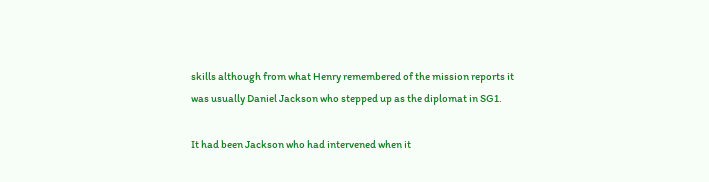skills although from what Henry remembered of the mission reports it was usually Daniel Jackson who stepped up as the diplomat in SG1.

It had been Jackson who had intervened when it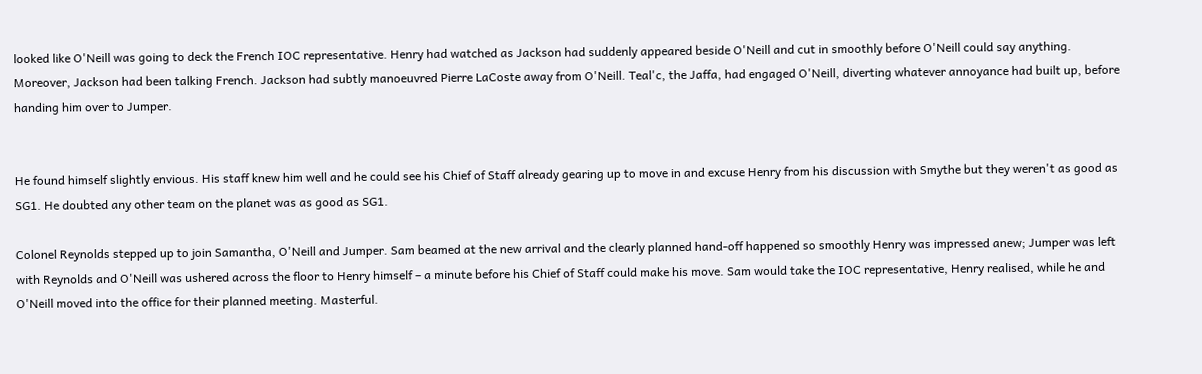looked like O'Neill was going to deck the French IOC representative. Henry had watched as Jackson had suddenly appeared beside O'Neill and cut in smoothly before O'Neill could say anything. Moreover, Jackson had been talking French. Jackson had subtly manoeuvred Pierre LaCoste away from O'Neill. Teal'c, the Jaffa, had engaged O'Neill, diverting whatever annoyance had built up, before handing him over to Jumper.


He found himself slightly envious. His staff knew him well and he could see his Chief of Staff already gearing up to move in and excuse Henry from his discussion with Smythe but they weren't as good as SG1. He doubted any other team on the planet was as good as SG1.

Colonel Reynolds stepped up to join Samantha, O'Neill and Jumper. Sam beamed at the new arrival and the clearly planned hand-off happened so smoothly Henry was impressed anew; Jumper was left with Reynolds and O'Neill was ushered across the floor to Henry himself – a minute before his Chief of Staff could make his move. Sam would take the IOC representative, Henry realised, while he and O'Neill moved into the office for their planned meeting. Masterful.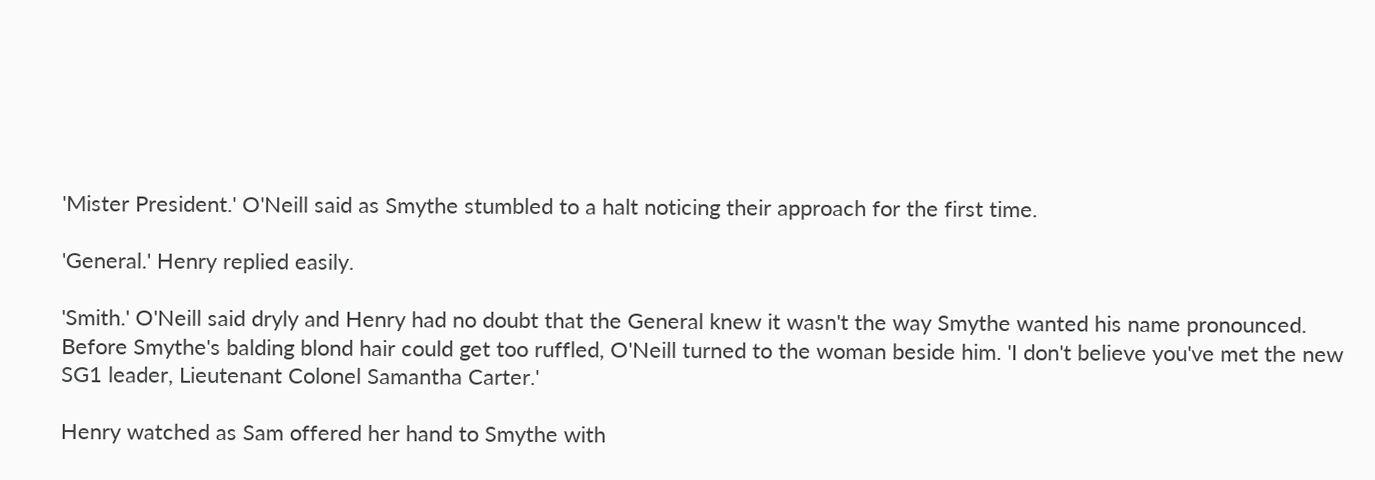'Mister President.' O'Neill said as Smythe stumbled to a halt noticing their approach for the first time.

'General.' Henry replied easily.

'Smith.' O'Neill said dryly and Henry had no doubt that the General knew it wasn't the way Smythe wanted his name pronounced. Before Smythe's balding blond hair could get too ruffled, O'Neill turned to the woman beside him. 'I don't believe you've met the new SG1 leader, Lieutenant Colonel Samantha Carter.'

Henry watched as Sam offered her hand to Smythe with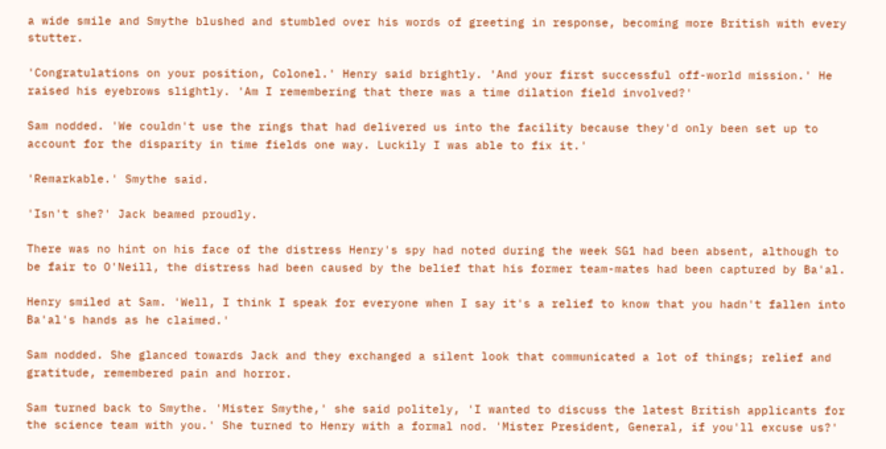a wide smile and Smythe blushed and stumbled over his words of greeting in response, becoming more British with every stutter.

'Congratulations on your position, Colonel.' Henry said brightly. 'And your first successful off-world mission.' He raised his eyebrows slightly. 'Am I remembering that there was a time dilation field involved?'

Sam nodded. 'We couldn't use the rings that had delivered us into the facility because they'd only been set up to account for the disparity in time fields one way. Luckily I was able to fix it.'

'Remarkable.' Smythe said.

'Isn't she?' Jack beamed proudly.

There was no hint on his face of the distress Henry's spy had noted during the week SG1 had been absent, although to be fair to O'Neill, the distress had been caused by the belief that his former team-mates had been captured by Ba'al.

Henry smiled at Sam. 'Well, I think I speak for everyone when I say it's a relief to know that you hadn't fallen into Ba'al's hands as he claimed.'

Sam nodded. She glanced towards Jack and they exchanged a silent look that communicated a lot of things; relief and gratitude, remembered pain and horror.

Sam turned back to Smythe. 'Mister Smythe,' she said politely, 'I wanted to discuss the latest British applicants for the science team with you.' She turned to Henry with a formal nod. 'Mister President, General, if you'll excuse us?'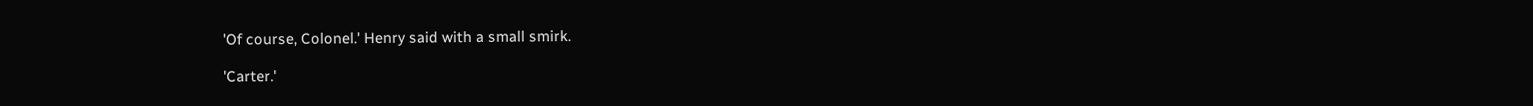'Of course, Colonel.' Henry said with a small smirk.

'Carter.'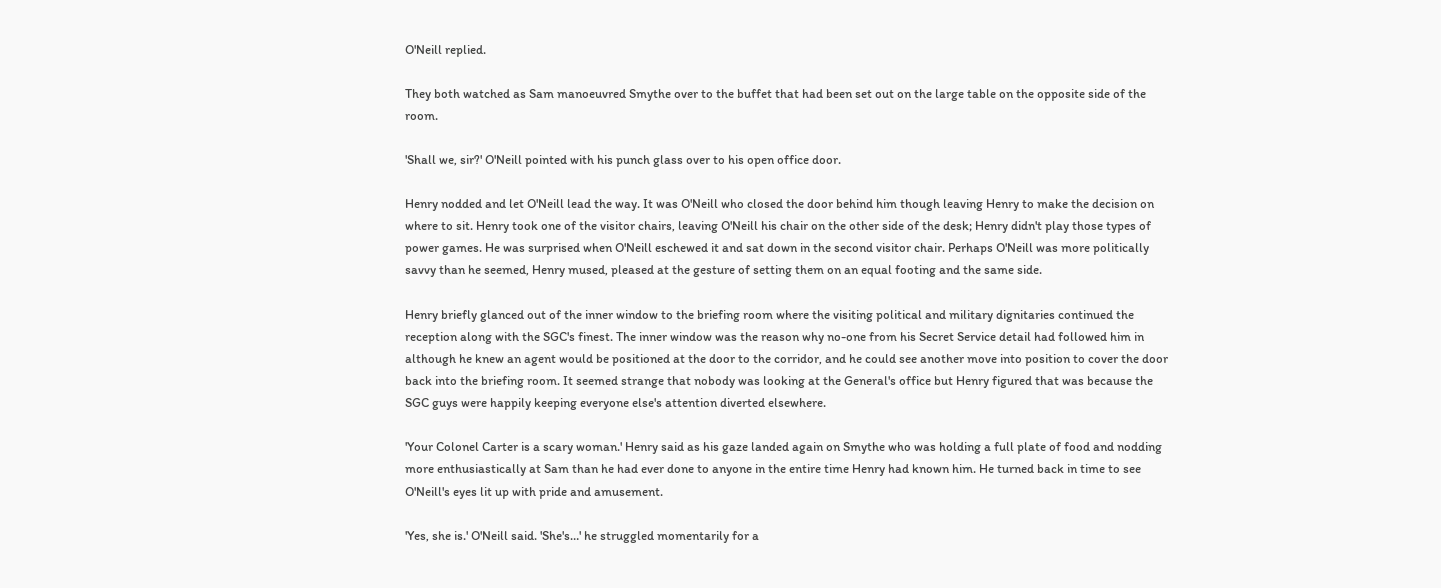O'Neill replied.

They both watched as Sam manoeuvred Smythe over to the buffet that had been set out on the large table on the opposite side of the room.

'Shall we, sir?' O'Neill pointed with his punch glass over to his open office door.

Henry nodded and let O'Neill lead the way. It was O'Neill who closed the door behind him though leaving Henry to make the decision on where to sit. Henry took one of the visitor chairs, leaving O'Neill his chair on the other side of the desk; Henry didn't play those types of power games. He was surprised when O'Neill eschewed it and sat down in the second visitor chair. Perhaps O'Neill was more politically savvy than he seemed, Henry mused, pleased at the gesture of setting them on an equal footing and the same side.

Henry briefly glanced out of the inner window to the briefing room where the visiting political and military dignitaries continued the reception along with the SGC's finest. The inner window was the reason why no-one from his Secret Service detail had followed him in although he knew an agent would be positioned at the door to the corridor, and he could see another move into position to cover the door back into the briefing room. It seemed strange that nobody was looking at the General's office but Henry figured that was because the SGC guys were happily keeping everyone else's attention diverted elsewhere.

'Your Colonel Carter is a scary woman.' Henry said as his gaze landed again on Smythe who was holding a full plate of food and nodding more enthusiastically at Sam than he had ever done to anyone in the entire time Henry had known him. He turned back in time to see O'Neill's eyes lit up with pride and amusement.

'Yes, she is.' O'Neill said. 'She's…' he struggled momentarily for a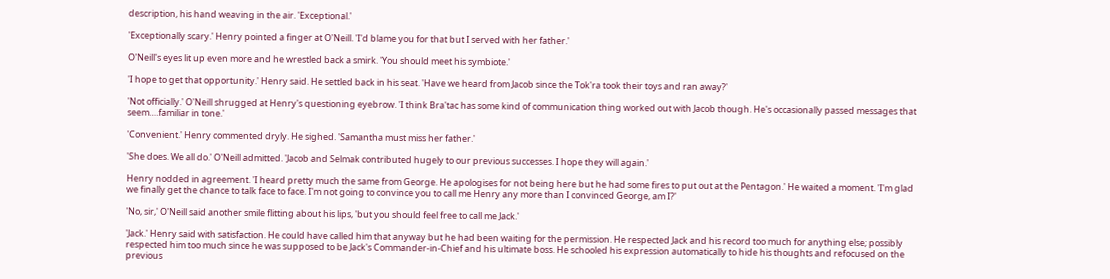description, his hand weaving in the air. 'Exceptional.'

'Exceptionally scary.' Henry pointed a finger at O'Neill. 'I'd blame you for that but I served with her father.'

O'Neill's eyes lit up even more and he wrestled back a smirk. 'You should meet his symbiote.'

'I hope to get that opportunity.' Henry said. He settled back in his seat. 'Have we heard from Jacob since the Tok'ra took their toys and ran away?'

'Not officially.' O'Neill shrugged at Henry's questioning eyebrow. 'I think Bra'tac has some kind of communication thing worked out with Jacob though. He's occasionally passed messages that seem….familiar in tone.'

'Convenient.' Henry commented dryly. He sighed. 'Samantha must miss her father.'

'She does. We all do.' O'Neill admitted. 'Jacob and Selmak contributed hugely to our previous successes. I hope they will again.'

Henry nodded in agreement. 'I heard pretty much the same from George. He apologises for not being here but he had some fires to put out at the Pentagon.' He waited a moment. 'I'm glad we finally get the chance to talk face to face. I'm not going to convince you to call me Henry any more than I convinced George, am I?'

'No, sir,' O'Neill said another smile flitting about his lips, 'but you should feel free to call me Jack.'

'Jack.' Henry said with satisfaction. He could have called him that anyway but he had been waiting for the permission. He respected Jack and his record too much for anything else; possibly respected him too much since he was supposed to be Jack's Commander-in-Chief and his ultimate boss. He schooled his expression automatically to hide his thoughts and refocused on the previous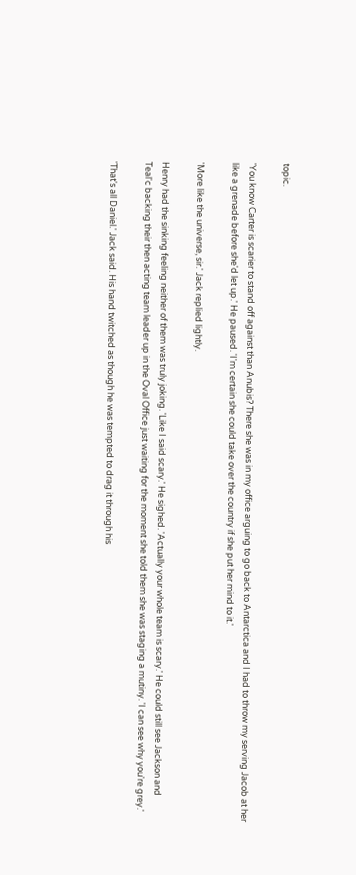topic.

'You know Carter is scarier to stand off against than Anubis? There she was in my office arguing to go back to Antarctica and I had to throw my serving Jacob at her like a grenade before she'd let up.' He paused. 'I'm certain she could take over the country if she put her mind to it.'

'More like the universe, sir.' Jack replied lightly.

Henry had the sinking feeling neither of them was truly joking. 'Like I said scary.' He sighed. 'Actually your whole team is scary.' He could still see Jackson and Teal'c backing their then acting team leader up in the Oval Office just waiting for the moment she told them she was staging a mutiny. 'I can see why you're grey.'

'That's all Daniel.' Jack said. His hand twitched as though he was tempted to drag it through his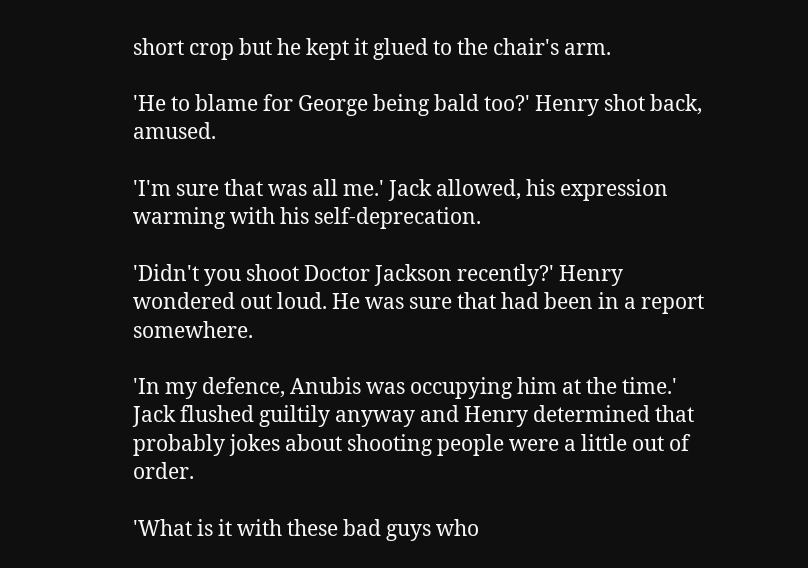short crop but he kept it glued to the chair's arm.

'He to blame for George being bald too?' Henry shot back, amused.

'I'm sure that was all me.' Jack allowed, his expression warming with his self-deprecation.

'Didn't you shoot Doctor Jackson recently?' Henry wondered out loud. He was sure that had been in a report somewhere.

'In my defence, Anubis was occupying him at the time.' Jack flushed guiltily anyway and Henry determined that probably jokes about shooting people were a little out of order.

'What is it with these bad guys who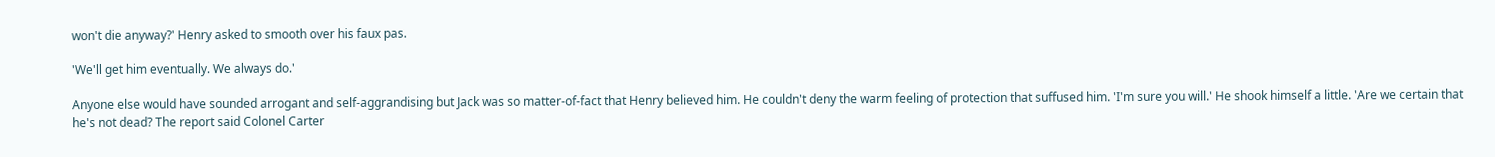won't die anyway?' Henry asked to smooth over his faux pas.

'We'll get him eventually. We always do.'

Anyone else would have sounded arrogant and self-aggrandising but Jack was so matter-of-fact that Henry believed him. He couldn't deny the warm feeling of protection that suffused him. 'I'm sure you will.' He shook himself a little. 'Are we certain that he's not dead? The report said Colonel Carter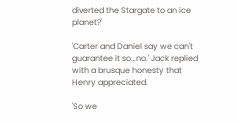diverted the Stargate to an ice planet?'

'Carter and Daniel say we can't guarantee it so…no.' Jack replied with a brusque honesty that Henry appreciated.

'So we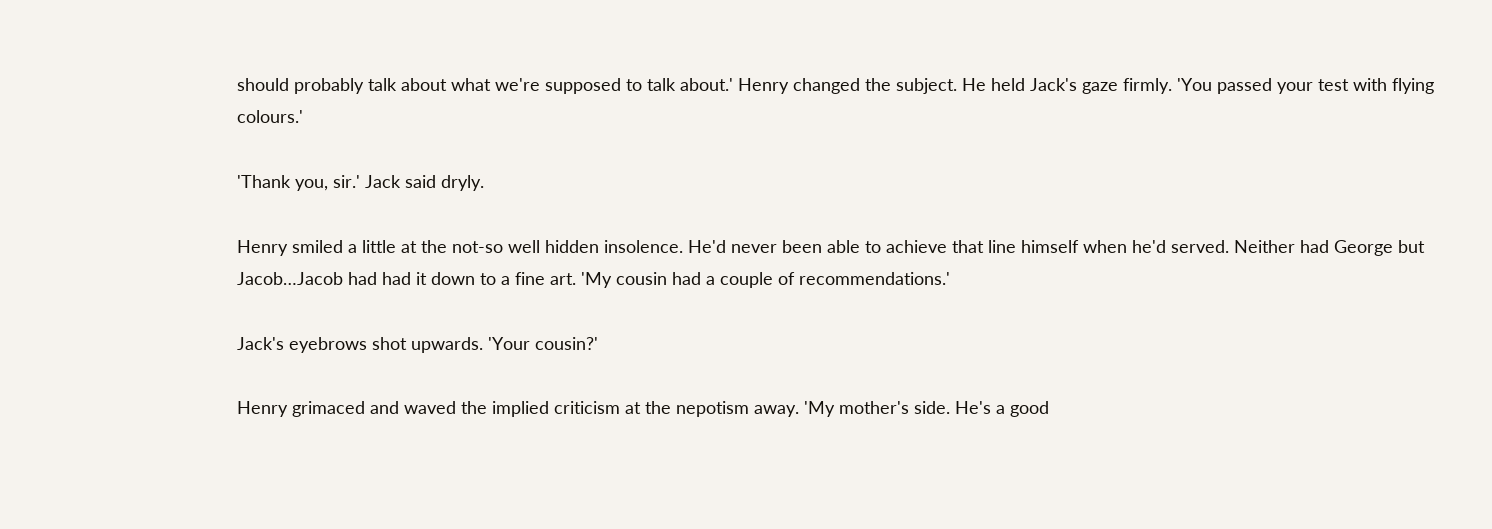should probably talk about what we're supposed to talk about.' Henry changed the subject. He held Jack's gaze firmly. 'You passed your test with flying colours.'

'Thank you, sir.' Jack said dryly.

Henry smiled a little at the not-so well hidden insolence. He'd never been able to achieve that line himself when he'd served. Neither had George but Jacob…Jacob had had it down to a fine art. 'My cousin had a couple of recommendations.'

Jack's eyebrows shot upwards. 'Your cousin?'

Henry grimaced and waved the implied criticism at the nepotism away. 'My mother's side. He's a good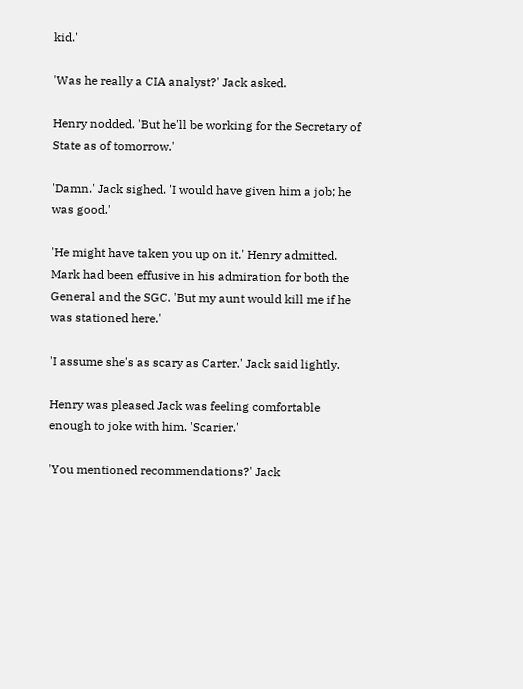kid.'

'Was he really a CIA analyst?' Jack asked.

Henry nodded. 'But he'll be working for the Secretary of State as of tomorrow.'

'Damn.' Jack sighed. 'I would have given him a job; he was good.'

'He might have taken you up on it.' Henry admitted. Mark had been effusive in his admiration for both the General and the SGC. 'But my aunt would kill me if he was stationed here.'

'I assume she's as scary as Carter.' Jack said lightly.

Henry was pleased Jack was feeling comfortable enough to joke with him. 'Scarier.'

'You mentioned recommendations?' Jack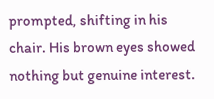prompted, shifting in his chair. His brown eyes showed nothing but genuine interest.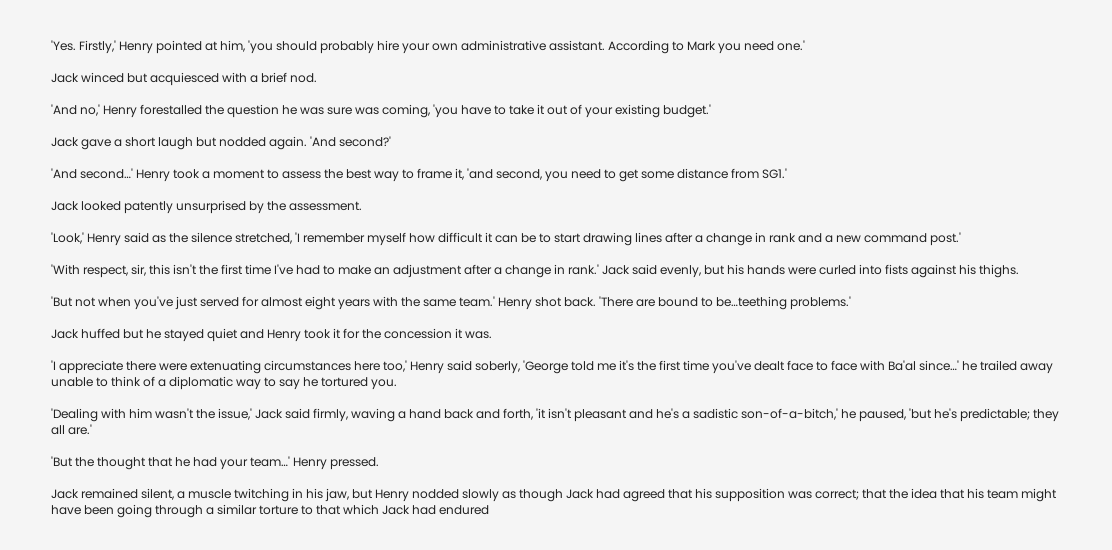'Yes. Firstly,' Henry pointed at him, 'you should probably hire your own administrative assistant. According to Mark you need one.'

Jack winced but acquiesced with a brief nod.

'And no,' Henry forestalled the question he was sure was coming, 'you have to take it out of your existing budget.'

Jack gave a short laugh but nodded again. 'And second?'

'And second…' Henry took a moment to assess the best way to frame it, 'and second, you need to get some distance from SG1.'

Jack looked patently unsurprised by the assessment.

'Look,' Henry said as the silence stretched, 'I remember myself how difficult it can be to start drawing lines after a change in rank and a new command post.'

'With respect, sir, this isn't the first time I've had to make an adjustment after a change in rank.' Jack said evenly, but his hands were curled into fists against his thighs.

'But not when you've just served for almost eight years with the same team.' Henry shot back. 'There are bound to be…teething problems.'

Jack huffed but he stayed quiet and Henry took it for the concession it was.

'I appreciate there were extenuating circumstances here too,' Henry said soberly, 'George told me it's the first time you've dealt face to face with Ba'al since…' he trailed away unable to think of a diplomatic way to say he tortured you.

'Dealing with him wasn't the issue,' Jack said firmly, waving a hand back and forth, 'it isn't pleasant and he's a sadistic son-of-a-bitch,' he paused, 'but he's predictable; they all are.'

'But the thought that he had your team…' Henry pressed.

Jack remained silent, a muscle twitching in his jaw, but Henry nodded slowly as though Jack had agreed that his supposition was correct; that the idea that his team might have been going through a similar torture to that which Jack had endured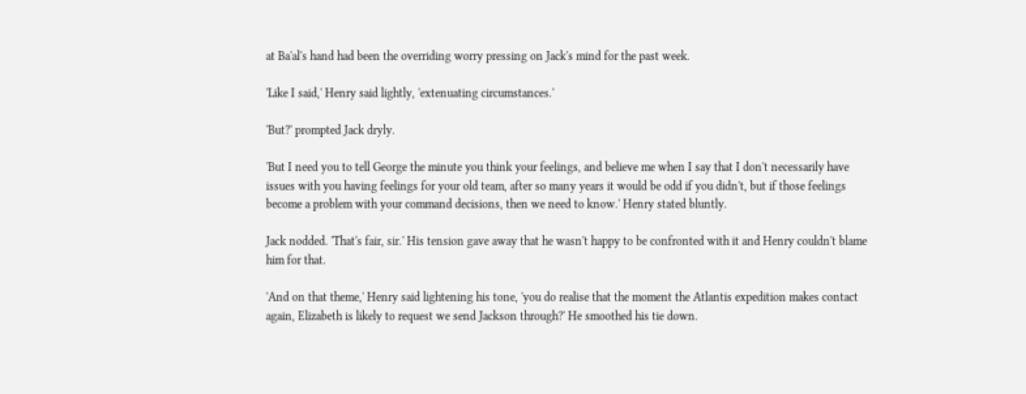at Ba'al's hand had been the overriding worry pressing on Jack's mind for the past week.

'Like I said,' Henry said lightly, 'extenuating circumstances.'

'But?' prompted Jack dryly.

'But I need you to tell George the minute you think your feelings, and believe me when I say that I don't necessarily have issues with you having feelings for your old team, after so many years it would be odd if you didn't, but if those feelings become a problem with your command decisions, then we need to know.' Henry stated bluntly.

Jack nodded. 'That's fair, sir.' His tension gave away that he wasn't happy to be confronted with it and Henry couldn't blame him for that.

'And on that theme,' Henry said lightening his tone, 'you do realise that the moment the Atlantis expedition makes contact again, Elizabeth is likely to request we send Jackson through?' He smoothed his tie down.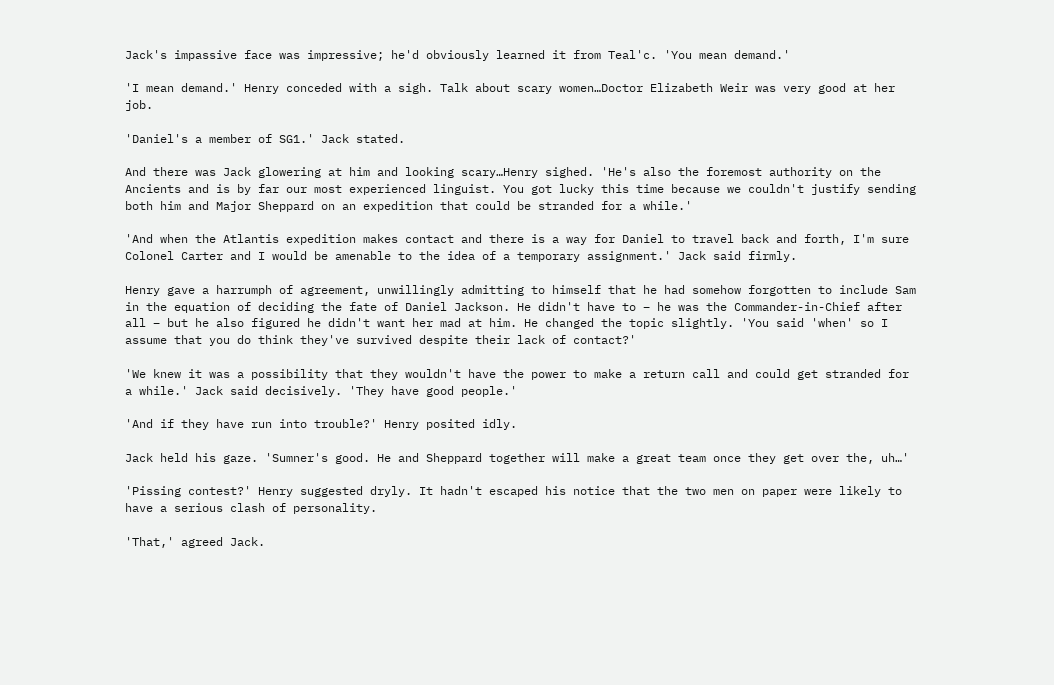Jack's impassive face was impressive; he'd obviously learned it from Teal'c. 'You mean demand.'

'I mean demand.' Henry conceded with a sigh. Talk about scary women…Doctor Elizabeth Weir was very good at her job.

'Daniel's a member of SG1.' Jack stated.

And there was Jack glowering at him and looking scary…Henry sighed. 'He's also the foremost authority on the Ancients and is by far our most experienced linguist. You got lucky this time because we couldn't justify sending both him and Major Sheppard on an expedition that could be stranded for a while.'

'And when the Atlantis expedition makes contact and there is a way for Daniel to travel back and forth, I'm sure Colonel Carter and I would be amenable to the idea of a temporary assignment.' Jack said firmly.

Henry gave a harrumph of agreement, unwillingly admitting to himself that he had somehow forgotten to include Sam in the equation of deciding the fate of Daniel Jackson. He didn't have to – he was the Commander-in-Chief after all – but he also figured he didn't want her mad at him. He changed the topic slightly. 'You said 'when' so I assume that you do think they've survived despite their lack of contact?'

'We knew it was a possibility that they wouldn't have the power to make a return call and could get stranded for a while.' Jack said decisively. 'They have good people.'

'And if they have run into trouble?' Henry posited idly.

Jack held his gaze. 'Sumner's good. He and Sheppard together will make a great team once they get over the, uh…'

'Pissing contest?' Henry suggested dryly. It hadn't escaped his notice that the two men on paper were likely to have a serious clash of personality.

'That,' agreed Jack.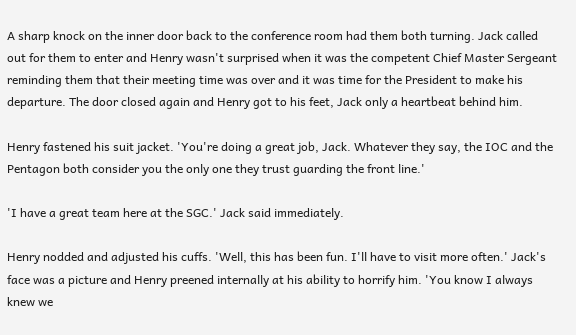A sharp knock on the inner door back to the conference room had them both turning. Jack called out for them to enter and Henry wasn't surprised when it was the competent Chief Master Sergeant reminding them that their meeting time was over and it was time for the President to make his departure. The door closed again and Henry got to his feet, Jack only a heartbeat behind him.

Henry fastened his suit jacket. 'You're doing a great job, Jack. Whatever they say, the IOC and the Pentagon both consider you the only one they trust guarding the front line.'

'I have a great team here at the SGC.' Jack said immediately.

Henry nodded and adjusted his cuffs. 'Well, this has been fun. I'll have to visit more often.' Jack's face was a picture and Henry preened internally at his ability to horrify him. 'You know I always knew we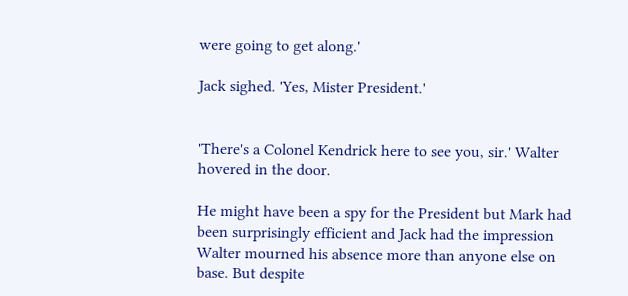were going to get along.'

Jack sighed. 'Yes, Mister President.'


'There's a Colonel Kendrick here to see you, sir.' Walter hovered in the door.

He might have been a spy for the President but Mark had been surprisingly efficient and Jack had the impression Walter mourned his absence more than anyone else on base. But despite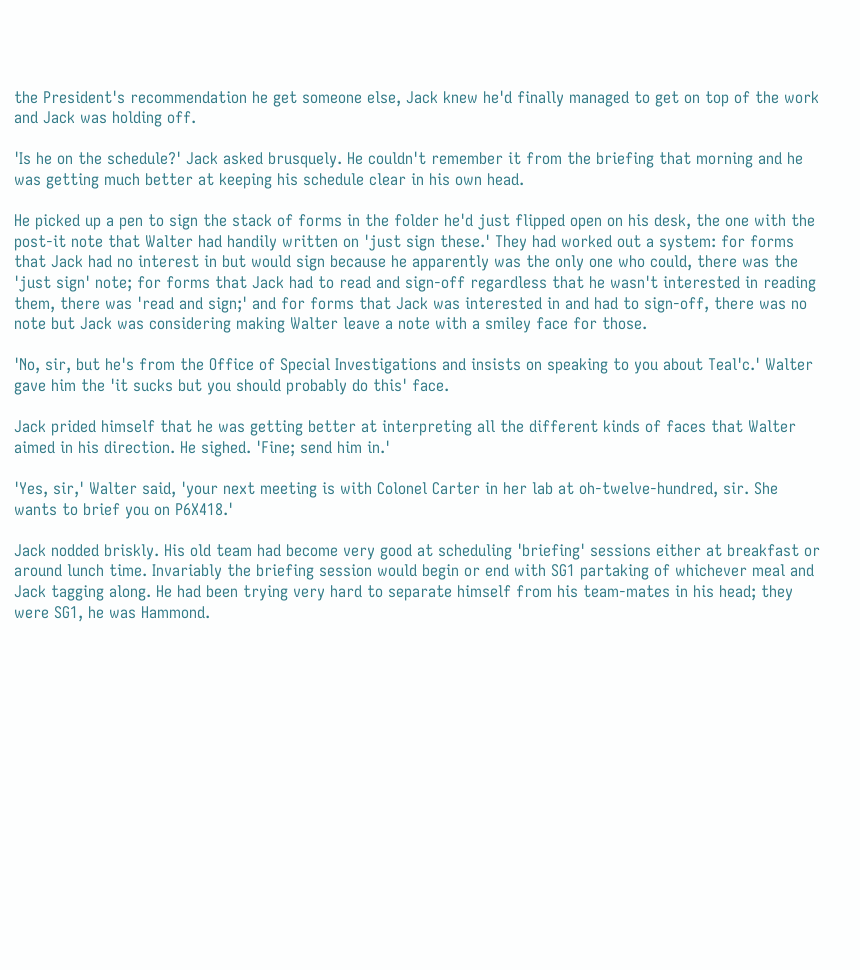the President's recommendation he get someone else, Jack knew he'd finally managed to get on top of the work and Jack was holding off.

'Is he on the schedule?' Jack asked brusquely. He couldn't remember it from the briefing that morning and he was getting much better at keeping his schedule clear in his own head.

He picked up a pen to sign the stack of forms in the folder he'd just flipped open on his desk, the one with the post-it note that Walter had handily written on 'just sign these.' They had worked out a system: for forms that Jack had no interest in but would sign because he apparently was the only one who could, there was the 'just sign' note; for forms that Jack had to read and sign-off regardless that he wasn't interested in reading them, there was 'read and sign;' and for forms that Jack was interested in and had to sign-off, there was no note but Jack was considering making Walter leave a note with a smiley face for those.

'No, sir, but he's from the Office of Special Investigations and insists on speaking to you about Teal'c.' Walter gave him the 'it sucks but you should probably do this' face.

Jack prided himself that he was getting better at interpreting all the different kinds of faces that Walter aimed in his direction. He sighed. 'Fine; send him in.'

'Yes, sir,' Walter said, 'your next meeting is with Colonel Carter in her lab at oh-twelve-hundred, sir. She wants to brief you on P6X418.'

Jack nodded briskly. His old team had become very good at scheduling 'briefing' sessions either at breakfast or around lunch time. Invariably the briefing session would begin or end with SG1 partaking of whichever meal and Jack tagging along. He had been trying very hard to separate himself from his team-mates in his head; they were SG1, he was Hammond.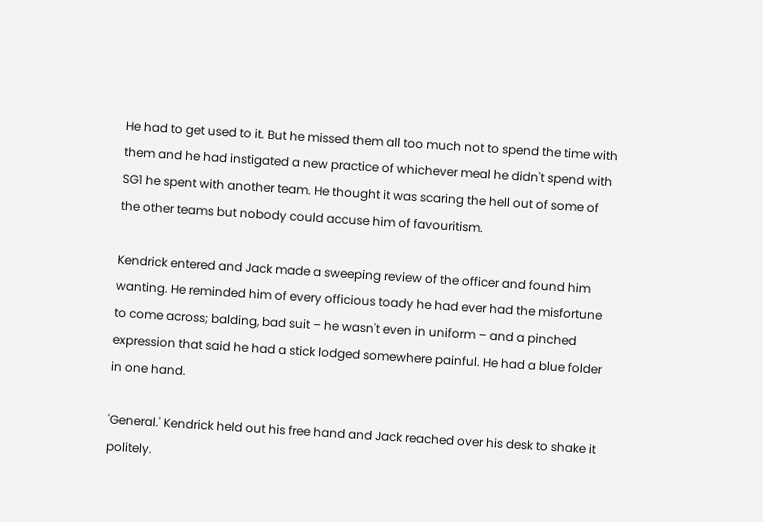He had to get used to it. But he missed them all too much not to spend the time with them and he had instigated a new practice of whichever meal he didn't spend with SG1 he spent with another team. He thought it was scaring the hell out of some of the other teams but nobody could accuse him of favouritism.

Kendrick entered and Jack made a sweeping review of the officer and found him wanting. He reminded him of every officious toady he had ever had the misfortune to come across; balding, bad suit – he wasn't even in uniform – and a pinched expression that said he had a stick lodged somewhere painful. He had a blue folder in one hand.

'General.' Kendrick held out his free hand and Jack reached over his desk to shake it politely.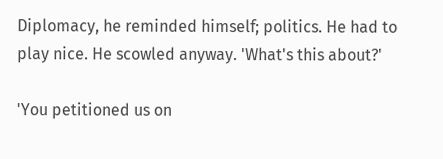Diplomacy, he reminded himself; politics. He had to play nice. He scowled anyway. 'What's this about?'

'You petitioned us on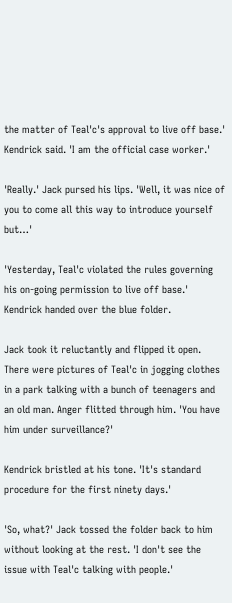the matter of Teal'c's approval to live off base.' Kendrick said. 'I am the official case worker.'

'Really.' Jack pursed his lips. 'Well, it was nice of you to come all this way to introduce yourself but…'

'Yesterday, Teal'c violated the rules governing his on-going permission to live off base.' Kendrick handed over the blue folder.

Jack took it reluctantly and flipped it open. There were pictures of Teal'c in jogging clothes in a park talking with a bunch of teenagers and an old man. Anger flitted through him. 'You have him under surveillance?'

Kendrick bristled at his tone. 'It's standard procedure for the first ninety days.'

'So, what?' Jack tossed the folder back to him without looking at the rest. 'I don't see the issue with Teal'c talking with people.'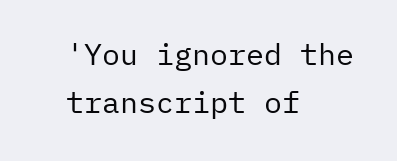'You ignored the transcript of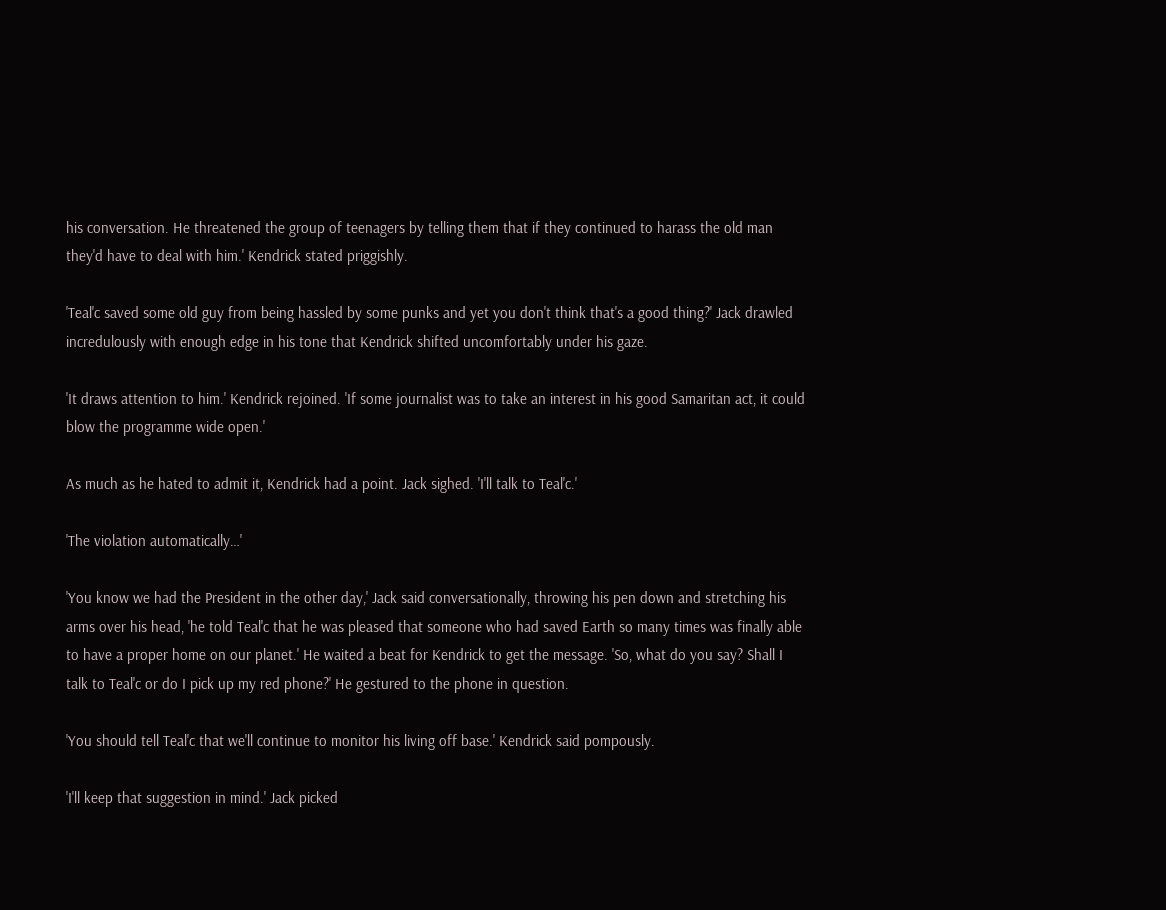his conversation. He threatened the group of teenagers by telling them that if they continued to harass the old man they'd have to deal with him.' Kendrick stated priggishly.

'Teal'c saved some old guy from being hassled by some punks and yet you don't think that's a good thing?' Jack drawled incredulously with enough edge in his tone that Kendrick shifted uncomfortably under his gaze.

'It draws attention to him.' Kendrick rejoined. 'If some journalist was to take an interest in his good Samaritan act, it could blow the programme wide open.'

As much as he hated to admit it, Kendrick had a point. Jack sighed. 'I'll talk to Teal'c.'

'The violation automatically…'

'You know we had the President in the other day,' Jack said conversationally, throwing his pen down and stretching his arms over his head, 'he told Teal'c that he was pleased that someone who had saved Earth so many times was finally able to have a proper home on our planet.' He waited a beat for Kendrick to get the message. 'So, what do you say? Shall I talk to Teal'c or do I pick up my red phone?' He gestured to the phone in question.

'You should tell Teal'c that we'll continue to monitor his living off base.' Kendrick said pompously.

'I'll keep that suggestion in mind.' Jack picked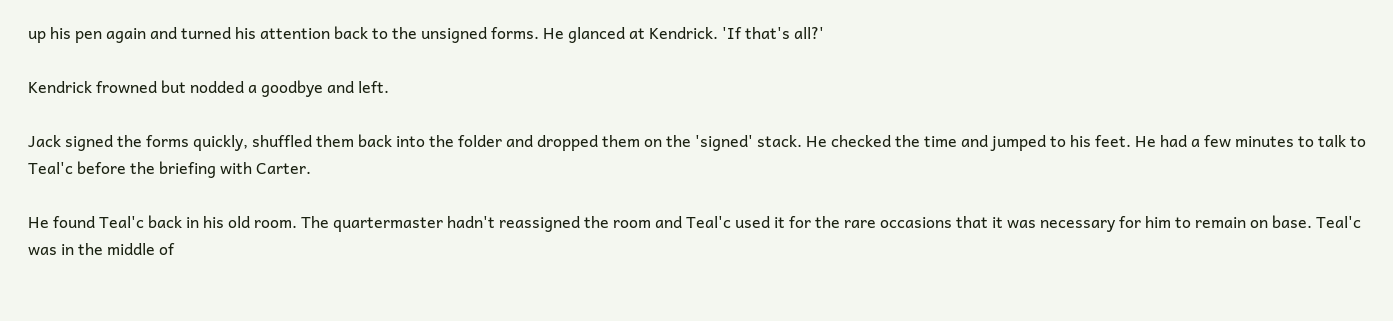up his pen again and turned his attention back to the unsigned forms. He glanced at Kendrick. 'If that's all?'

Kendrick frowned but nodded a goodbye and left.

Jack signed the forms quickly, shuffled them back into the folder and dropped them on the 'signed' stack. He checked the time and jumped to his feet. He had a few minutes to talk to Teal'c before the briefing with Carter.

He found Teal'c back in his old room. The quartermaster hadn't reassigned the room and Teal'c used it for the rare occasions that it was necessary for him to remain on base. Teal'c was in the middle of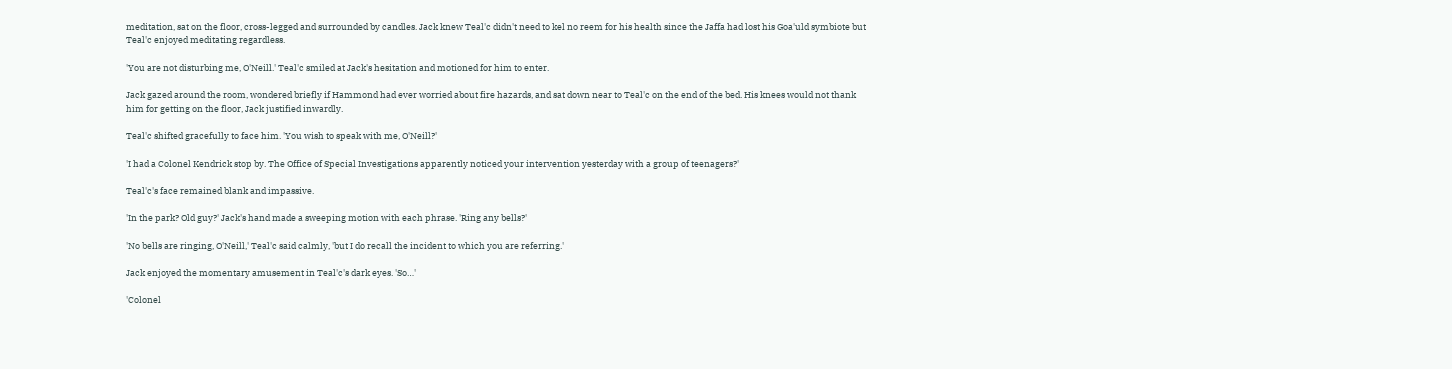meditation, sat on the floor, cross-legged and surrounded by candles. Jack knew Teal'c didn't need to kel no reem for his health since the Jaffa had lost his Goa'uld symbiote but Teal'c enjoyed meditating regardless.

'You are not disturbing me, O'Neill.' Teal'c smiled at Jack's hesitation and motioned for him to enter.

Jack gazed around the room, wondered briefly if Hammond had ever worried about fire hazards, and sat down near to Teal'c on the end of the bed. His knees would not thank him for getting on the floor, Jack justified inwardly.

Teal'c shifted gracefully to face him. 'You wish to speak with me, O'Neill?'

'I had a Colonel Kendrick stop by. The Office of Special Investigations apparently noticed your intervention yesterday with a group of teenagers?'

Teal'c's face remained blank and impassive.

'In the park? Old guy?' Jack's hand made a sweeping motion with each phrase. 'Ring any bells?'

'No bells are ringing, O'Neill,' Teal'c said calmly, 'but I do recall the incident to which you are referring.'

Jack enjoyed the momentary amusement in Teal'c's dark eyes. 'So…'

'Colonel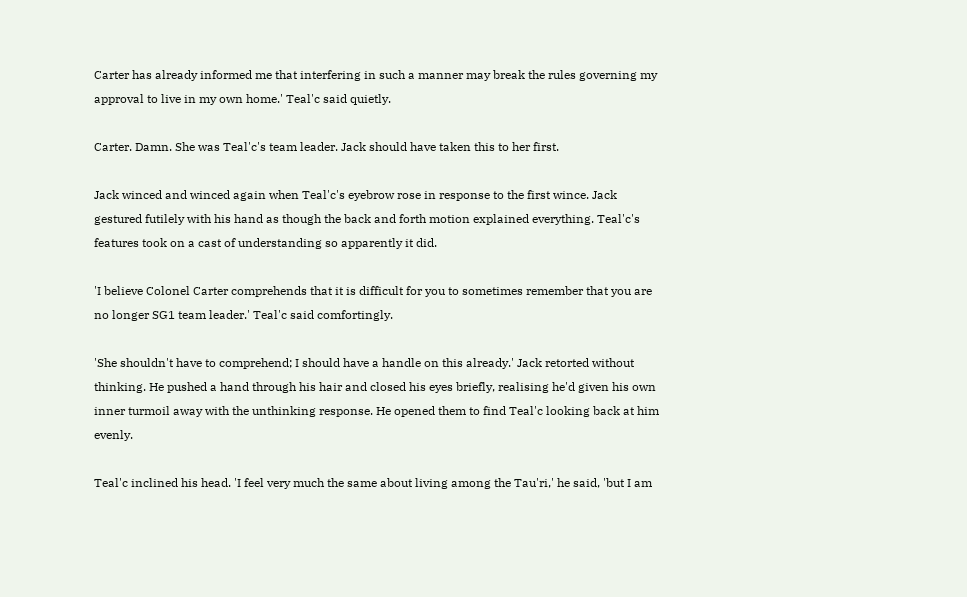Carter has already informed me that interfering in such a manner may break the rules governing my approval to live in my own home.' Teal'c said quietly.

Carter. Damn. She was Teal'c's team leader. Jack should have taken this to her first.

Jack winced and winced again when Teal'c's eyebrow rose in response to the first wince. Jack gestured futilely with his hand as though the back and forth motion explained everything. Teal'c's features took on a cast of understanding so apparently it did.

'I believe Colonel Carter comprehends that it is difficult for you to sometimes remember that you are no longer SG1 team leader.' Teal'c said comfortingly.

'She shouldn't have to comprehend; I should have a handle on this already.' Jack retorted without thinking. He pushed a hand through his hair and closed his eyes briefly, realising he'd given his own inner turmoil away with the unthinking response. He opened them to find Teal'c looking back at him evenly.

Teal'c inclined his head. 'I feel very much the same about living among the Tau'ri,' he said, 'but I am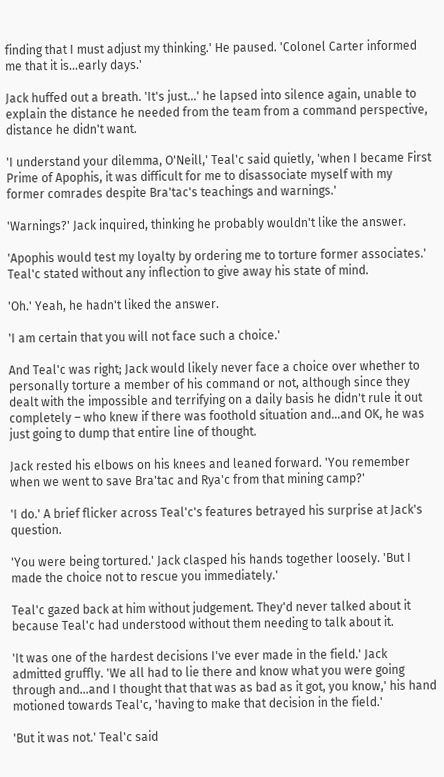finding that I must adjust my thinking.' He paused. 'Colonel Carter informed me that it is…early days.'

Jack huffed out a breath. 'It's just…' he lapsed into silence again, unable to explain the distance he needed from the team from a command perspective, distance he didn't want.

'I understand your dilemma, O'Neill,' Teal'c said quietly, 'when I became First Prime of Apophis, it was difficult for me to disassociate myself with my former comrades despite Bra'tac's teachings and warnings.'

'Warnings?' Jack inquired, thinking he probably wouldn't like the answer.

'Apophis would test my loyalty by ordering me to torture former associates.' Teal'c stated without any inflection to give away his state of mind.

'Oh.' Yeah, he hadn't liked the answer.

'I am certain that you will not face such a choice.'

And Teal'c was right; Jack would likely never face a choice over whether to personally torture a member of his command or not, although since they dealt with the impossible and terrifying on a daily basis he didn't rule it out completely – who knew if there was foothold situation and…and OK, he was just going to dump that entire line of thought.

Jack rested his elbows on his knees and leaned forward. 'You remember when we went to save Bra'tac and Rya'c from that mining camp?'

'I do.' A brief flicker across Teal'c's features betrayed his surprise at Jack's question.

'You were being tortured.' Jack clasped his hands together loosely. 'But I made the choice not to rescue you immediately.'

Teal'c gazed back at him without judgement. They'd never talked about it because Teal'c had understood without them needing to talk about it.

'It was one of the hardest decisions I've ever made in the field.' Jack admitted gruffly. 'We all had to lie there and know what you were going through and…and I thought that that was as bad as it got, you know,' his hand motioned towards Teal'c, 'having to make that decision in the field.'

'But it was not.' Teal'c said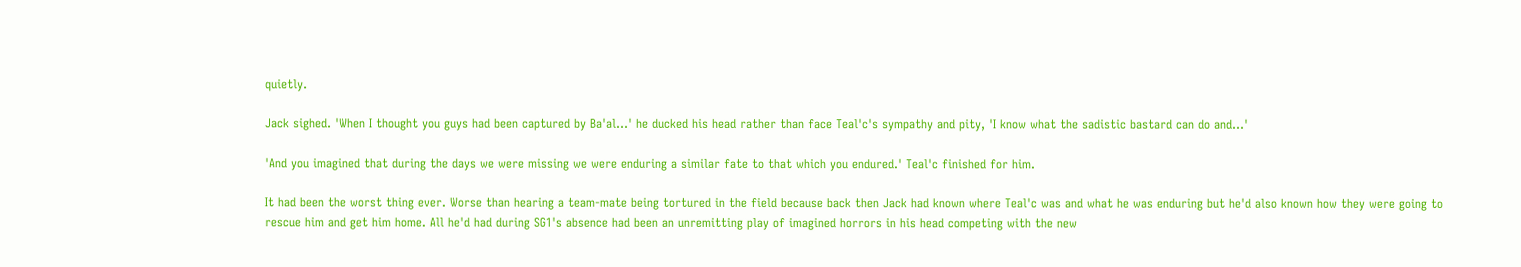quietly.

Jack sighed. 'When I thought you guys had been captured by Ba'al…' he ducked his head rather than face Teal'c's sympathy and pity, 'I know what the sadistic bastard can do and...'

'And you imagined that during the days we were missing we were enduring a similar fate to that which you endured.' Teal'c finished for him.

It had been the worst thing ever. Worse than hearing a team-mate being tortured in the field because back then Jack had known where Teal'c was and what he was enduring but he'd also known how they were going to rescue him and get him home. All he'd had during SG1's absence had been an unremitting play of imagined horrors in his head competing with the new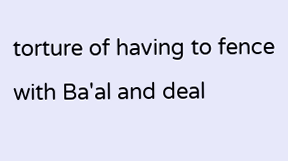torture of having to fence with Ba'al and deal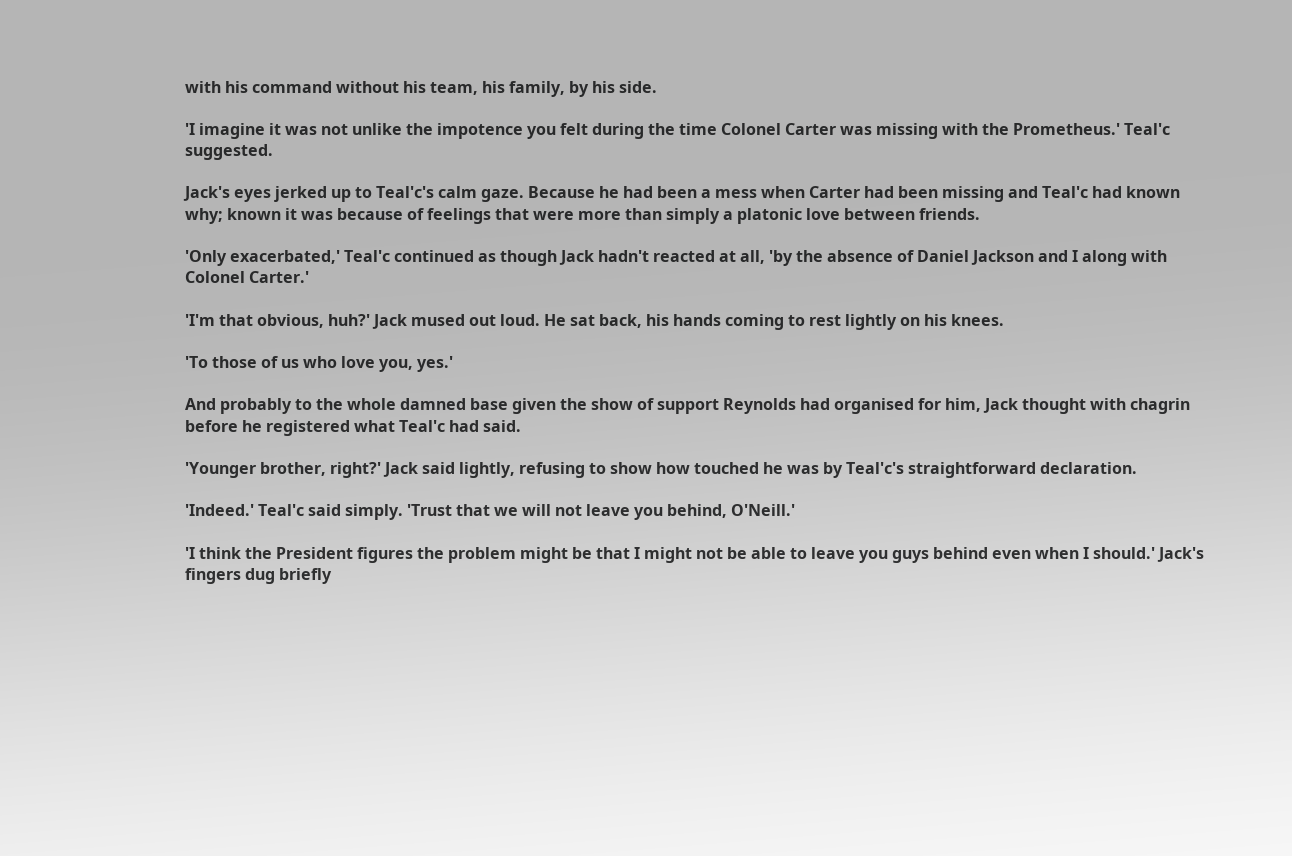with his command without his team, his family, by his side.

'I imagine it was not unlike the impotence you felt during the time Colonel Carter was missing with the Prometheus.' Teal'c suggested.

Jack's eyes jerked up to Teal'c's calm gaze. Because he had been a mess when Carter had been missing and Teal'c had known why; known it was because of feelings that were more than simply a platonic love between friends.

'Only exacerbated,' Teal'c continued as though Jack hadn't reacted at all, 'by the absence of Daniel Jackson and I along with Colonel Carter.'

'I'm that obvious, huh?' Jack mused out loud. He sat back, his hands coming to rest lightly on his knees.

'To those of us who love you, yes.'

And probably to the whole damned base given the show of support Reynolds had organised for him, Jack thought with chagrin before he registered what Teal'c had said.

'Younger brother, right?' Jack said lightly, refusing to show how touched he was by Teal'c's straightforward declaration.

'Indeed.' Teal'c said simply. 'Trust that we will not leave you behind, O'Neill.'

'I think the President figures the problem might be that I might not be able to leave you guys behind even when I should.' Jack's fingers dug briefly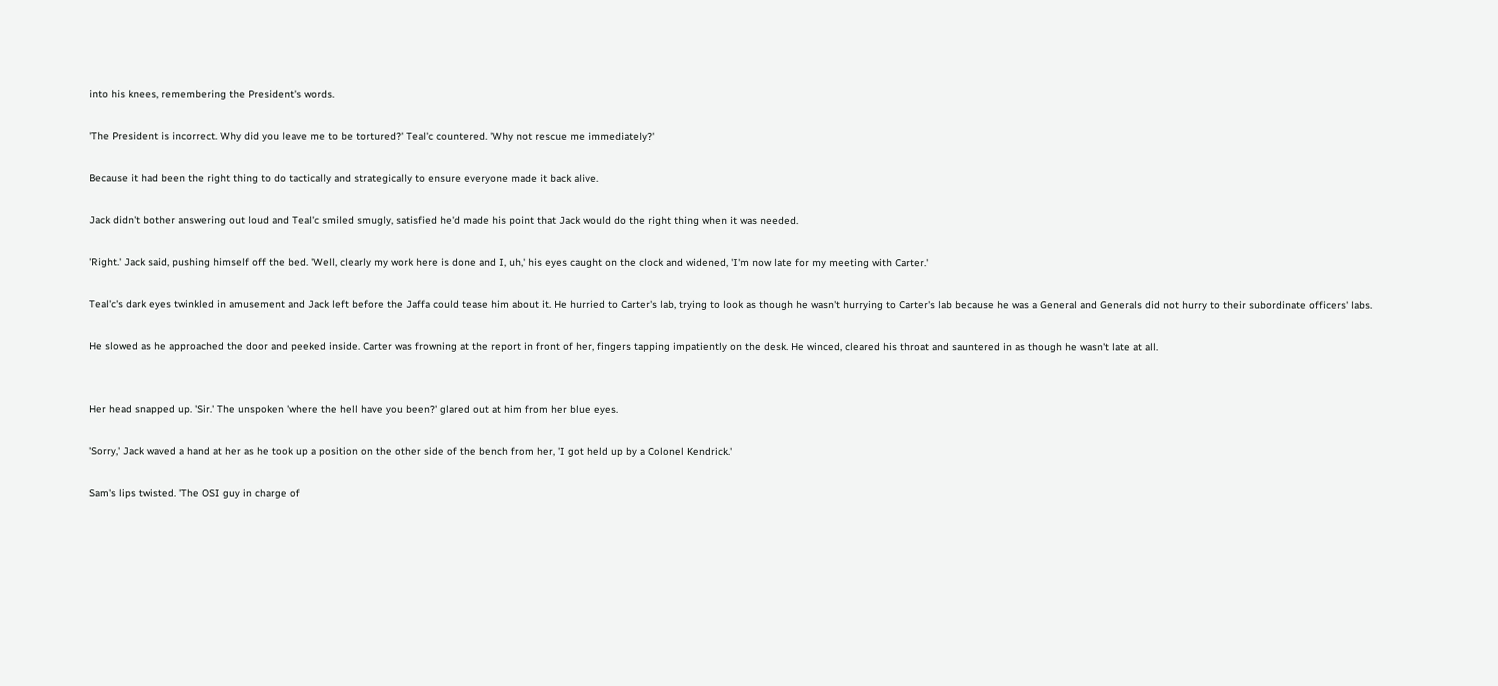into his knees, remembering the President's words.

'The President is incorrect. Why did you leave me to be tortured?' Teal'c countered. 'Why not rescue me immediately?'

Because it had been the right thing to do tactically and strategically to ensure everyone made it back alive.

Jack didn't bother answering out loud and Teal'c smiled smugly, satisfied he'd made his point that Jack would do the right thing when it was needed.

'Right.' Jack said, pushing himself off the bed. 'Well, clearly my work here is done and I, uh,' his eyes caught on the clock and widened, 'I'm now late for my meeting with Carter.'

Teal'c's dark eyes twinkled in amusement and Jack left before the Jaffa could tease him about it. He hurried to Carter's lab, trying to look as though he wasn't hurrying to Carter's lab because he was a General and Generals did not hurry to their subordinate officers' labs.

He slowed as he approached the door and peeked inside. Carter was frowning at the report in front of her, fingers tapping impatiently on the desk. He winced, cleared his throat and sauntered in as though he wasn't late at all.


Her head snapped up. 'Sir.' The unspoken 'where the hell have you been?' glared out at him from her blue eyes.

'Sorry,' Jack waved a hand at her as he took up a position on the other side of the bench from her, 'I got held up by a Colonel Kendrick.'

Sam's lips twisted. 'The OSI guy in charge of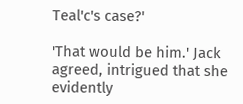Teal'c's case?'

'That would be him.' Jack agreed, intrigued that she evidently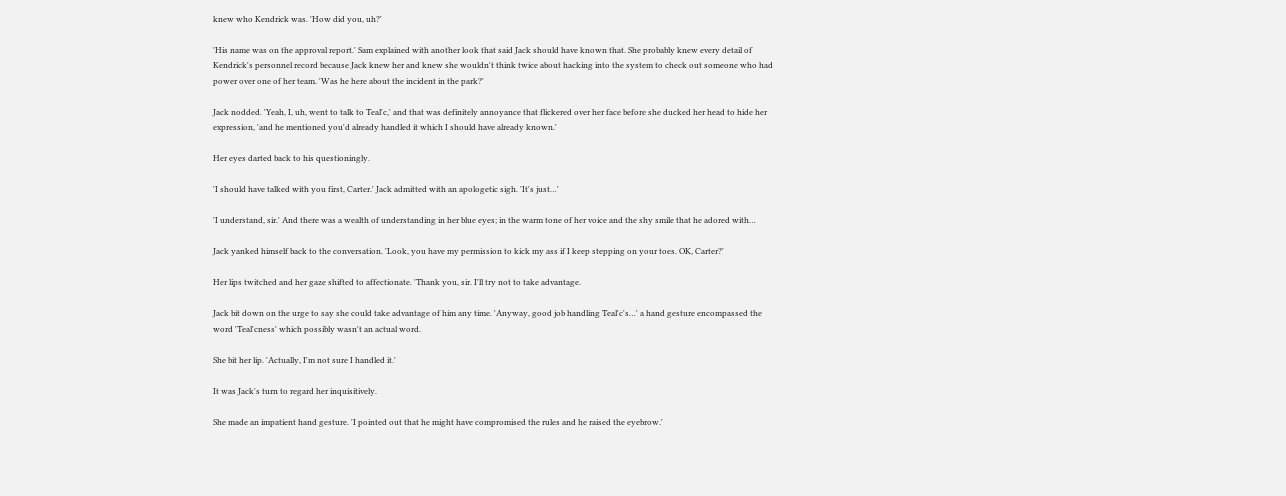knew who Kendrick was. 'How did you, uh?'

'His name was on the approval report.' Sam explained with another look that said Jack should have known that. She probably knew every detail of Kendrick's personnel record because Jack knew her and knew she wouldn't think twice about hacking into the system to check out someone who had power over one of her team. 'Was he here about the incident in the park?'

Jack nodded. 'Yeah, I, uh, went to talk to Teal'c,' and that was definitely annoyance that flickered over her face before she ducked her head to hide her expression, 'and he mentioned you'd already handled it which I should have already known.'

Her eyes darted back to his questioningly.

'I should have talked with you first, Carter.' Jack admitted with an apologetic sigh. 'It's just…'

'I understand, sir.' And there was a wealth of understanding in her blue eyes; in the warm tone of her voice and the shy smile that he adored with…

Jack yanked himself back to the conversation. 'Look, you have my permission to kick my ass if I keep stepping on your toes. OK, Carter?'

Her lips twitched and her gaze shifted to affectionate. 'Thank you, sir. I'll try not to take advantage.

Jack bit down on the urge to say she could take advantage of him any time. 'Anyway, good job handling Teal'c's…' a hand gesture encompassed the word 'Teal'cness' which possibly wasn't an actual word.

She bit her lip. 'Actually, I'm not sure I handled it.'

It was Jack's turn to regard her inquisitively.

She made an impatient hand gesture. 'I pointed out that he might have compromised the rules and he raised the eyebrow.'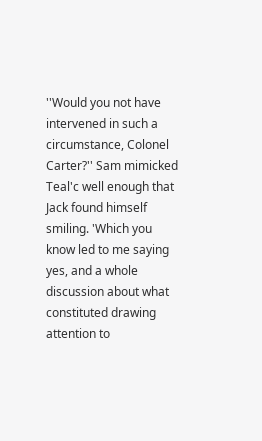''Would you not have intervened in such a circumstance, Colonel Carter?'' Sam mimicked Teal'c well enough that Jack found himself smiling. 'Which you know led to me saying yes, and a whole discussion about what constituted drawing attention to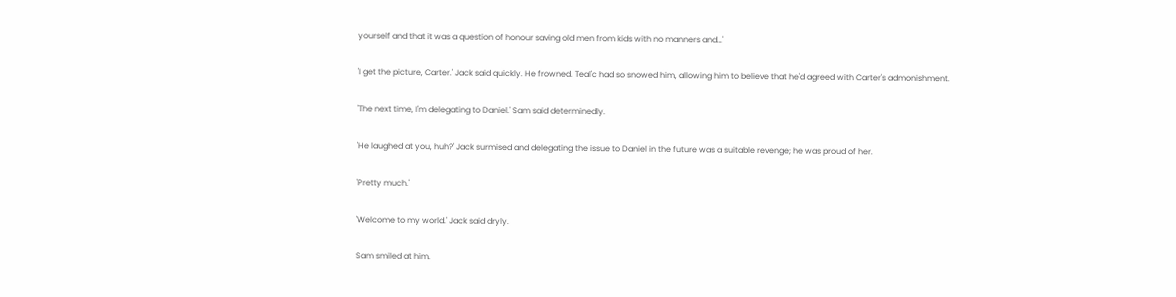yourself and that it was a question of honour saving old men from kids with no manners and…'

'I get the picture, Carter.' Jack said quickly. He frowned. Teal'c had so snowed him, allowing him to believe that he'd agreed with Carter's admonishment.

'The next time, I'm delegating to Daniel.' Sam said determinedly.

'He laughed at you, huh?' Jack surmised and delegating the issue to Daniel in the future was a suitable revenge; he was proud of her.

'Pretty much.'

'Welcome to my world.' Jack said dryly.

Sam smiled at him.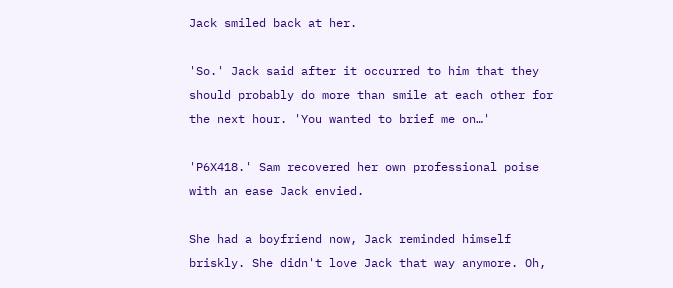Jack smiled back at her.

'So.' Jack said after it occurred to him that they should probably do more than smile at each other for the next hour. 'You wanted to brief me on…'

'P6X418.' Sam recovered her own professional poise with an ease Jack envied.

She had a boyfriend now, Jack reminded himself briskly. She didn't love Jack that way anymore. Oh,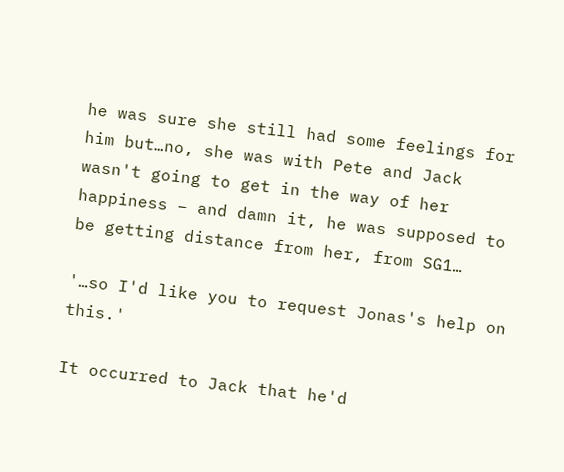he was sure she still had some feelings for him but…no, she was with Pete and Jack wasn't going to get in the way of her happiness – and damn it, he was supposed to be getting distance from her, from SG1…

'…so I'd like you to request Jonas's help on this.'

It occurred to Jack that he'd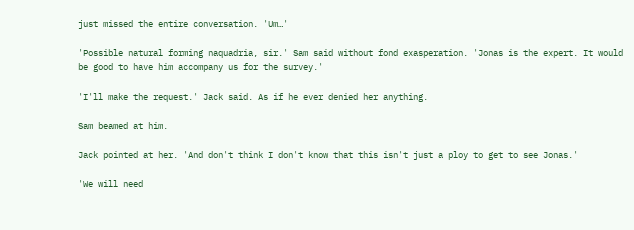just missed the entire conversation. 'Um…'

'Possible natural forming naquadria, sir.' Sam said without fond exasperation. 'Jonas is the expert. It would be good to have him accompany us for the survey.'

'I'll make the request.' Jack said. As if he ever denied her anything.

Sam beamed at him.

Jack pointed at her. 'And don't think I don't know that this isn't just a ploy to get to see Jonas.'

'We will need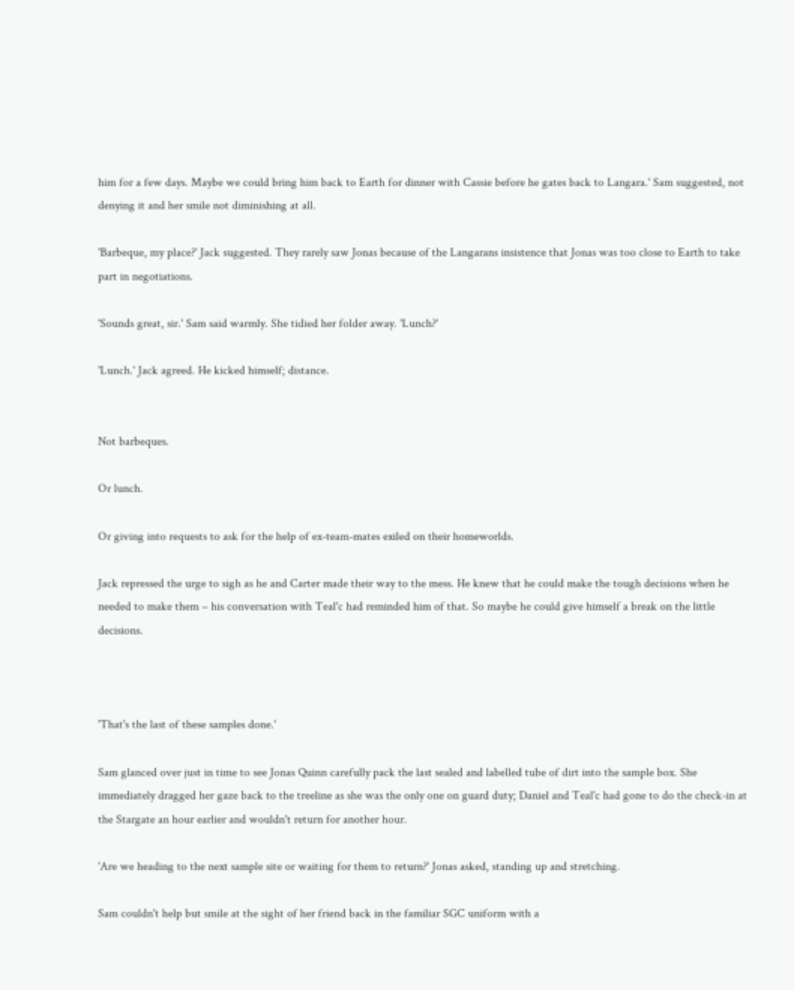him for a few days. Maybe we could bring him back to Earth for dinner with Cassie before he gates back to Langara.' Sam suggested, not denying it and her smile not diminishing at all.

'Barbeque, my place?' Jack suggested. They rarely saw Jonas because of the Langarans insistence that Jonas was too close to Earth to take part in negotiations.

'Sounds great, sir.' Sam said warmly. She tidied her folder away. 'Lunch?'

'Lunch.' Jack agreed. He kicked himself; distance.


Not barbeques.

Or lunch.

Or giving into requests to ask for the help of ex-team-mates exiled on their homeworlds.

Jack repressed the urge to sigh as he and Carter made their way to the mess. He knew that he could make the tough decisions when he needed to make them – his conversation with Teal'c had reminded him of that. So maybe he could give himself a break on the little decisions.



'That's the last of these samples done.'

Sam glanced over just in time to see Jonas Quinn carefully pack the last sealed and labelled tube of dirt into the sample box. She immediately dragged her gaze back to the treeline as she was the only one on guard duty; Daniel and Teal'c had gone to do the check-in at the Stargate an hour earlier and wouldn't return for another hour.

'Are we heading to the next sample site or waiting for them to return?' Jonas asked, standing up and stretching.

Sam couldn't help but smile at the sight of her friend back in the familiar SGC uniform with a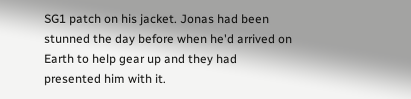SG1 patch on his jacket. Jonas had been stunned the day before when he'd arrived on Earth to help gear up and they had presented him with it.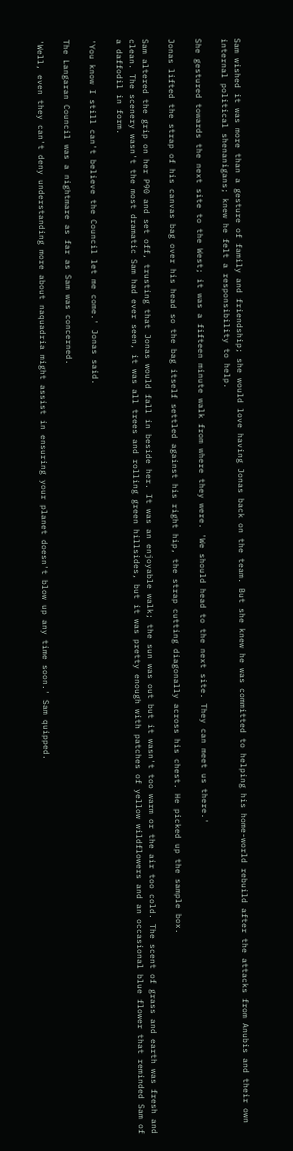Sam wished it was more than a gesture of family and friendship; she would love having Jonas back on the team. But she knew he was committed to helping his home-world rebuild after the attacks from Anubis and their own internal political shenanigans; knew he felt a responsibility to help.

She gestured towards the next site to the West; it was a fifteen minute walk from where they were. 'We should head to the next site. They can meet us there.'

Jonas lifted the strap of his canvas bag over his head so the bag itself settled against his right hip, the strap cutting diagonally across his chest. He picked up the sample box.

Sam altered the grip on her P90 and set off, trusting that Jonas would fall in beside her. It was an enjoyable walk; the sun was out but it wasn't too warm or the air too cold. The scent of grass and earth was fresh and clean. The scenery wasn't the most dramatic Sam had ever seen, it was all trees and rolling green hillsides, but it was pretty enough with patches of yellow wildflowers and an occasional blue flower that reminded Sam of a daffodil in form.

'You know I still can't believe the Council let me come.' Jonas said.

The Langaran Council was a nightmare as far as Sam was concerned.

'Well, even they can't deny understanding more about naquadria might assist in ensuring your planet doesn't blow up any time soon.' Sam quipped.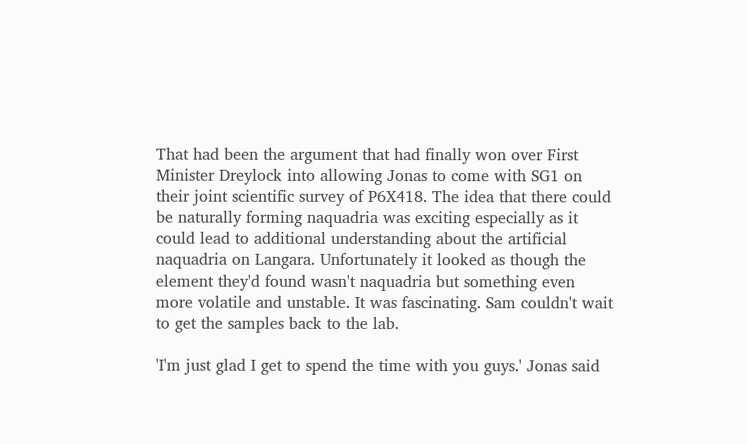That had been the argument that had finally won over First Minister Dreylock into allowing Jonas to come with SG1 on their joint scientific survey of P6X418. The idea that there could be naturally forming naquadria was exciting especially as it could lead to additional understanding about the artificial naquadria on Langara. Unfortunately it looked as though the element they'd found wasn't naquadria but something even more volatile and unstable. It was fascinating. Sam couldn't wait to get the samples back to the lab.

'I'm just glad I get to spend the time with you guys.' Jonas said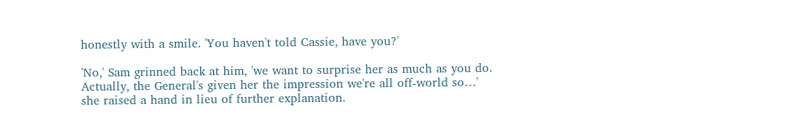honestly with a smile. 'You haven't told Cassie, have you?'

'No,' Sam grinned back at him, 'we want to surprise her as much as you do. Actually, the General's given her the impression we're all off-world so…' she raised a hand in lieu of further explanation.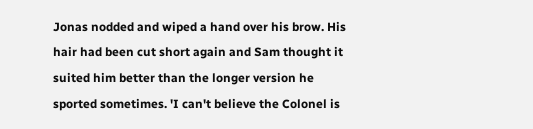Jonas nodded and wiped a hand over his brow. His hair had been cut short again and Sam thought it suited him better than the longer version he sported sometimes. 'I can't believe the Colonel is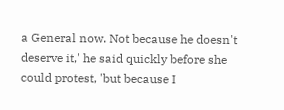a General now. Not because he doesn't deserve it,' he said quickly before she could protest, 'but because I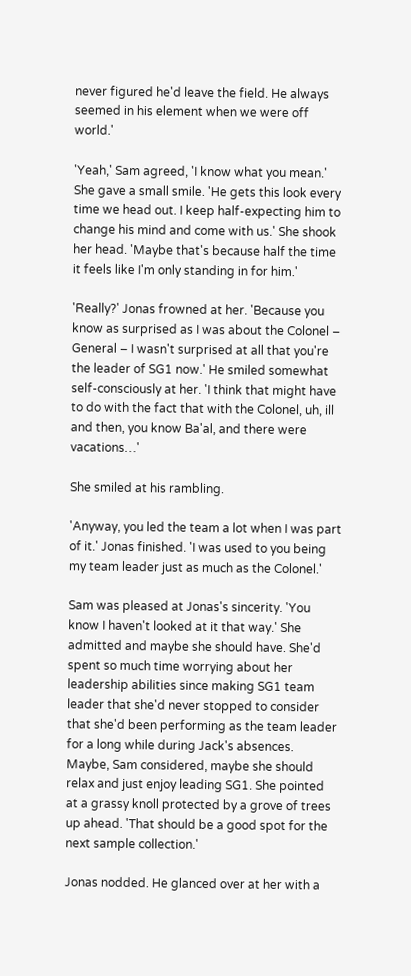never figured he'd leave the field. He always seemed in his element when we were off world.'

'Yeah,' Sam agreed, 'I know what you mean.' She gave a small smile. 'He gets this look every time we head out. I keep half-expecting him to change his mind and come with us.' She shook her head. 'Maybe that's because half the time it feels like I'm only standing in for him.'

'Really?' Jonas frowned at her. 'Because you know as surprised as I was about the Colonel – General – I wasn't surprised at all that you're the leader of SG1 now.' He smiled somewhat self-consciously at her. 'I think that might have to do with the fact that with the Colonel, uh, ill and then, you know Ba'al, and there were vacations…'

She smiled at his rambling.

'Anyway, you led the team a lot when I was part of it.' Jonas finished. 'I was used to you being my team leader just as much as the Colonel.'

Sam was pleased at Jonas's sincerity. 'You know I haven't looked at it that way.' She admitted and maybe she should have. She'd spent so much time worrying about her leadership abilities since making SG1 team leader that she'd never stopped to consider that she'd been performing as the team leader for a long while during Jack's absences. Maybe, Sam considered, maybe she should relax and just enjoy leading SG1. She pointed at a grassy knoll protected by a grove of trees up ahead. 'That should be a good spot for the next sample collection.'

Jonas nodded. He glanced over at her with a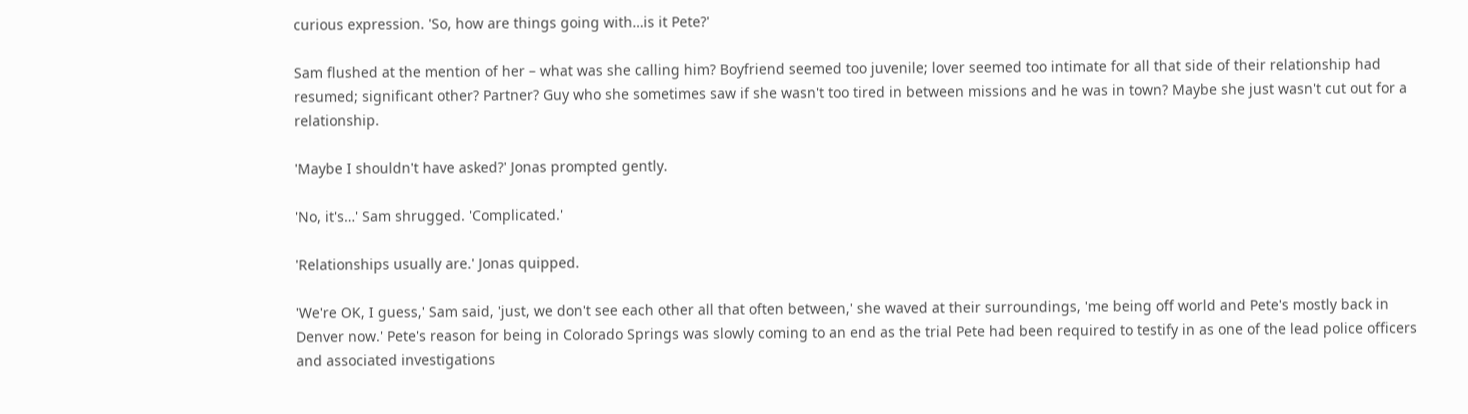curious expression. 'So, how are things going with…is it Pete?'

Sam flushed at the mention of her – what was she calling him? Boyfriend seemed too juvenile; lover seemed too intimate for all that side of their relationship had resumed; significant other? Partner? Guy who she sometimes saw if she wasn't too tired in between missions and he was in town? Maybe she just wasn't cut out for a relationship.

'Maybe I shouldn't have asked?' Jonas prompted gently.

'No, it's…' Sam shrugged. 'Complicated.'

'Relationships usually are.' Jonas quipped.

'We're OK, I guess,' Sam said, 'just, we don't see each other all that often between,' she waved at their surroundings, 'me being off world and Pete's mostly back in Denver now.' Pete's reason for being in Colorado Springs was slowly coming to an end as the trial Pete had been required to testify in as one of the lead police officers and associated investigations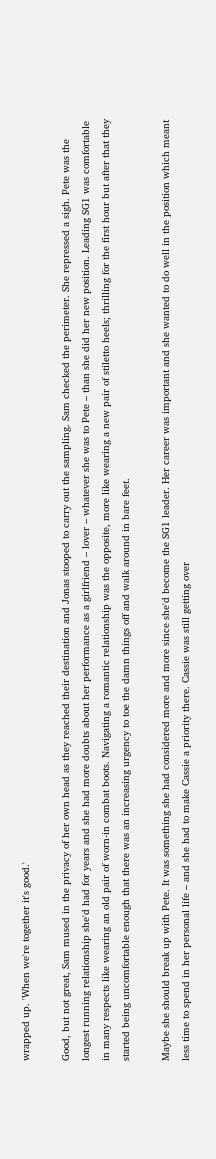wrapped up. 'When we're together it's good.'

Good, but not great, Sam mused in the privacy of her own head as they reached their destination and Jonas stooped to carry out the sampling. Sam checked the perimeter. She repressed a sigh. Pete was the longest running relationship she'd had for years and she had more doubts about her performance as a girlfriend – lover – whatever she was to Pete – than she did her new position. Leading SG1 was comfortable in many respects like wearing an old pair of worn-in combat boots. Navigating a romantic relationship was the opposite, more like wearing a new pair of stiletto heels; thrilling for the first hour but after that they started being uncomfortable enough that there was an increasing urgency to toe the damn things off and walk around in bare feet.

Maybe she should break up with Pete. It was something she had considered more and more since she'd become the SG1 leader. Her career was important and she wanted to do well in the position which meant less time to spend in her personal life – and she had to make Cassie a priority there. Cassie was still getting over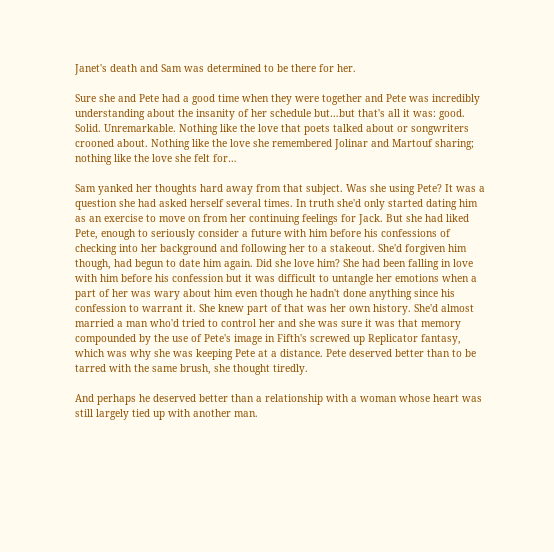Janet's death and Sam was determined to be there for her.

Sure she and Pete had a good time when they were together and Pete was incredibly understanding about the insanity of her schedule but…but that's all it was: good. Solid. Unremarkable. Nothing like the love that poets talked about or songwriters crooned about. Nothing like the love she remembered Jolinar and Martouf sharing; nothing like the love she felt for…

Sam yanked her thoughts hard away from that subject. Was she using Pete? It was a question she had asked herself several times. In truth she'd only started dating him as an exercise to move on from her continuing feelings for Jack. But she had liked Pete, enough to seriously consider a future with him before his confessions of checking into her background and following her to a stakeout. She'd forgiven him though, had begun to date him again. Did she love him? She had been falling in love with him before his confession but it was difficult to untangle her emotions when a part of her was wary about him even though he hadn't done anything since his confession to warrant it. She knew part of that was her own history. She'd almost married a man who'd tried to control her and she was sure it was that memory compounded by the use of Pete's image in Fifth's screwed up Replicator fantasy, which was why she was keeping Pete at a distance. Pete deserved better than to be tarred with the same brush, she thought tiredly.

And perhaps he deserved better than a relationship with a woman whose heart was still largely tied up with another man.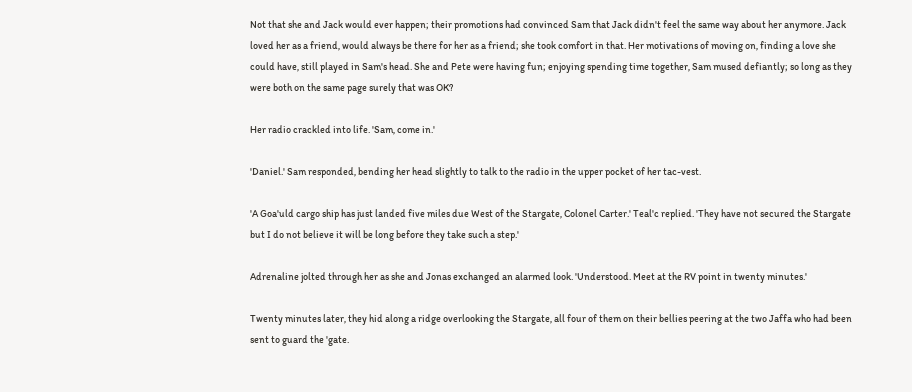Not that she and Jack would ever happen; their promotions had convinced Sam that Jack didn't feel the same way about her anymore. Jack loved her as a friend, would always be there for her as a friend; she took comfort in that. Her motivations of moving on, finding a love she could have, still played in Sam's head. She and Pete were having fun; enjoying spending time together, Sam mused defiantly; so long as they were both on the same page surely that was OK?

Her radio crackled into life. 'Sam, come in.'

'Daniel.' Sam responded, bending her head slightly to talk to the radio in the upper pocket of her tac-vest.

'A Goa'uld cargo ship has just landed five miles due West of the Stargate, Colonel Carter.' Teal'c replied. 'They have not secured the Stargate but I do not believe it will be long before they take such a step.'

Adrenaline jolted through her as she and Jonas exchanged an alarmed look. 'Understood. Meet at the RV point in twenty minutes.'

Twenty minutes later, they hid along a ridge overlooking the Stargate, all four of them on their bellies peering at the two Jaffa who had been sent to guard the 'gate.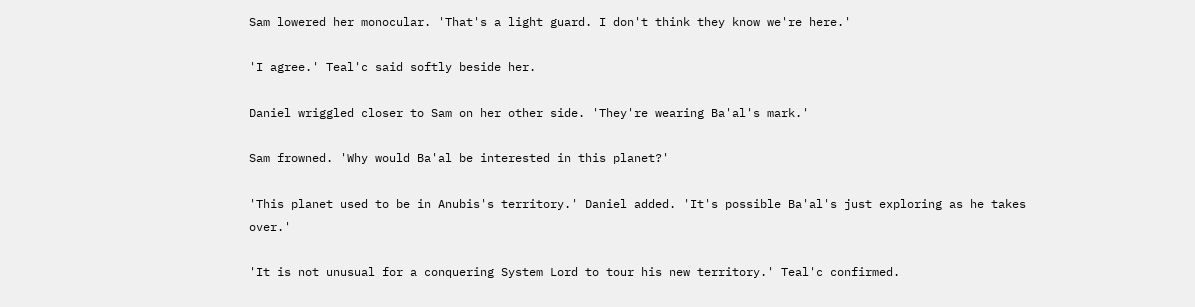Sam lowered her monocular. 'That's a light guard. I don't think they know we're here.'

'I agree.' Teal'c said softly beside her.

Daniel wriggled closer to Sam on her other side. 'They're wearing Ba'al's mark.'

Sam frowned. 'Why would Ba'al be interested in this planet?'

'This planet used to be in Anubis's territory.' Daniel added. 'It's possible Ba'al's just exploring as he takes over.'

'It is not unusual for a conquering System Lord to tour his new territory.' Teal'c confirmed.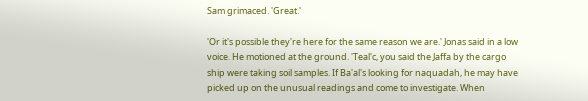Sam grimaced. 'Great.'

'Or it's possible they're here for the same reason we are.' Jonas said in a low voice. He motioned at the ground. 'Teal'c, you said the Jaffa by the cargo ship were taking soil samples. If Ba'al's looking for naquadah, he may have picked up on the unusual readings and come to investigate. When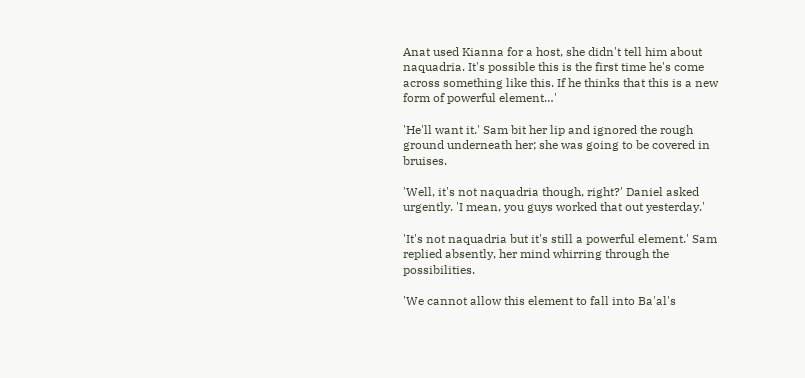Anat used Kianna for a host, she didn't tell him about naquadria. It's possible this is the first time he's come across something like this. If he thinks that this is a new form of powerful element…'

'He'll want it.' Sam bit her lip and ignored the rough ground underneath her; she was going to be covered in bruises.

'Well, it's not naquadria though, right?' Daniel asked urgently. 'I mean, you guys worked that out yesterday.'

'It's not naquadria but it's still a powerful element.' Sam replied absently, her mind whirring through the possibilities.

'We cannot allow this element to fall into Ba'al's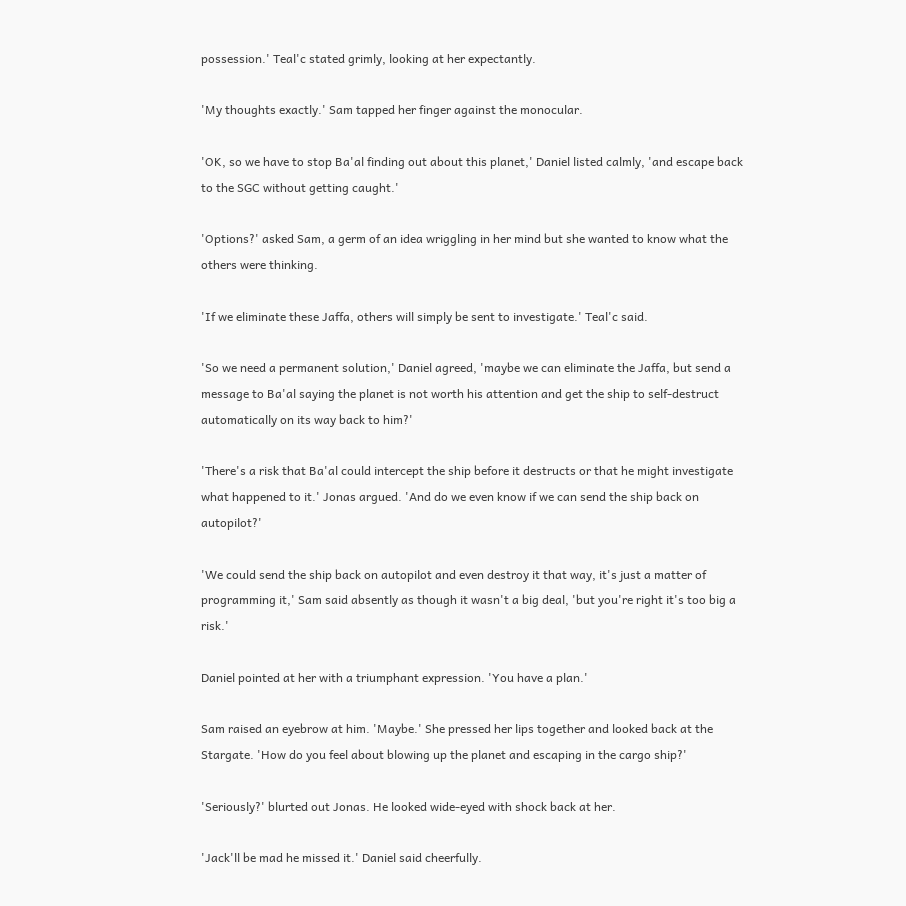possession.' Teal'c stated grimly, looking at her expectantly.

'My thoughts exactly.' Sam tapped her finger against the monocular.

'OK, so we have to stop Ba'al finding out about this planet,' Daniel listed calmly, 'and escape back to the SGC without getting caught.'

'Options?' asked Sam, a germ of an idea wriggling in her mind but she wanted to know what the others were thinking.

'If we eliminate these Jaffa, others will simply be sent to investigate.' Teal'c said.

'So we need a permanent solution,' Daniel agreed, 'maybe we can eliminate the Jaffa, but send a message to Ba'al saying the planet is not worth his attention and get the ship to self-destruct automatically on its way back to him?'

'There's a risk that Ba'al could intercept the ship before it destructs or that he might investigate what happened to it.' Jonas argued. 'And do we even know if we can send the ship back on autopilot?'

'We could send the ship back on autopilot and even destroy it that way, it's just a matter of programming it,' Sam said absently as though it wasn't a big deal, 'but you're right it's too big a risk.'

Daniel pointed at her with a triumphant expression. 'You have a plan.'

Sam raised an eyebrow at him. 'Maybe.' She pressed her lips together and looked back at the Stargate. 'How do you feel about blowing up the planet and escaping in the cargo ship?'

'Seriously?' blurted out Jonas. He looked wide-eyed with shock back at her.

'Jack'll be mad he missed it.' Daniel said cheerfully.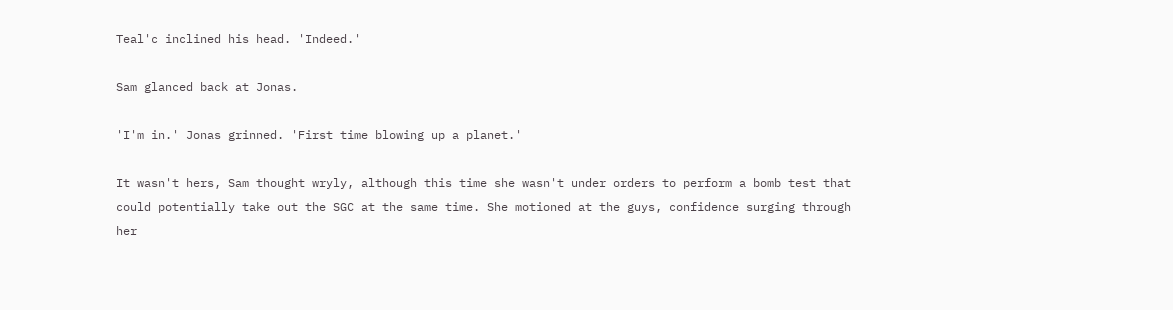Teal'c inclined his head. 'Indeed.'

Sam glanced back at Jonas.

'I'm in.' Jonas grinned. 'First time blowing up a planet.'

It wasn't hers, Sam thought wryly, although this time she wasn't under orders to perform a bomb test that could potentially take out the SGC at the same time. She motioned at the guys, confidence surging through her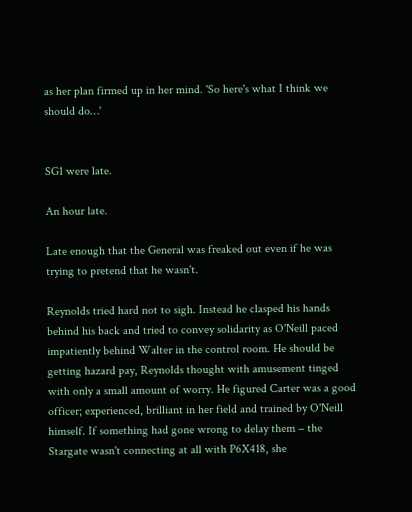as her plan firmed up in her mind. 'So here's what I think we should do…'


SG1 were late.

An hour late.

Late enough that the General was freaked out even if he was trying to pretend that he wasn't.

Reynolds tried hard not to sigh. Instead he clasped his hands behind his back and tried to convey solidarity as O'Neill paced impatiently behind Walter in the control room. He should be getting hazard pay, Reynolds thought with amusement tinged with only a small amount of worry. He figured Carter was a good officer; experienced, brilliant in her field and trained by O'Neill himself. If something had gone wrong to delay them – the Stargate wasn't connecting at all with P6X418, she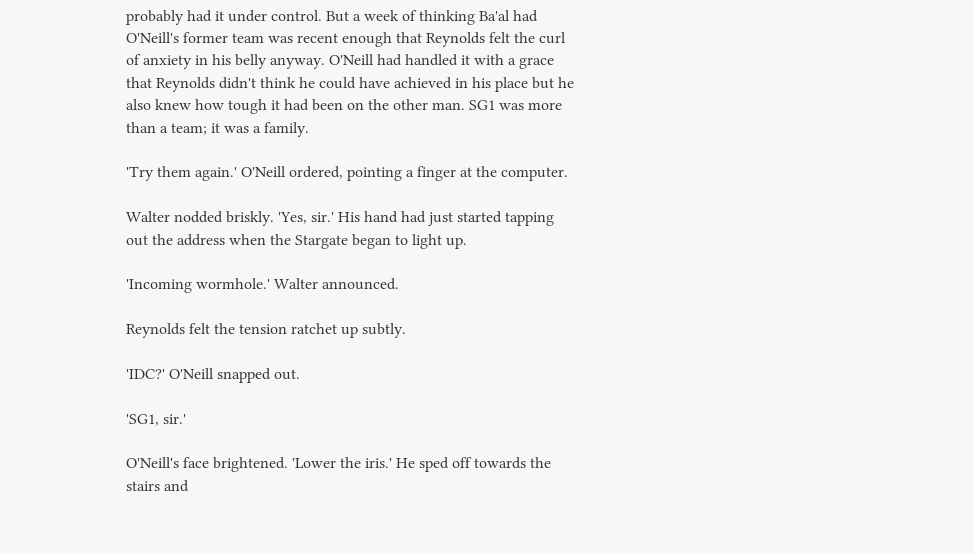probably had it under control. But a week of thinking Ba'al had O'Neill's former team was recent enough that Reynolds felt the curl of anxiety in his belly anyway. O'Neill had handled it with a grace that Reynolds didn't think he could have achieved in his place but he also knew how tough it had been on the other man. SG1 was more than a team; it was a family.

'Try them again.' O'Neill ordered, pointing a finger at the computer.

Walter nodded briskly. 'Yes, sir.' His hand had just started tapping out the address when the Stargate began to light up.

'Incoming wormhole.' Walter announced.

Reynolds felt the tension ratchet up subtly.

'IDC?' O'Neill snapped out.

'SG1, sir.'

O'Neill's face brightened. 'Lower the iris.' He sped off towards the stairs and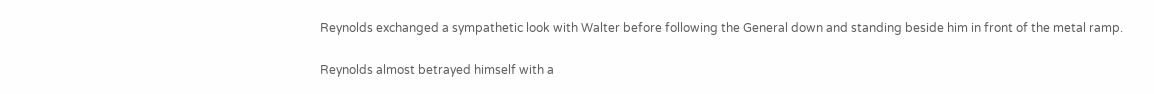Reynolds exchanged a sympathetic look with Walter before following the General down and standing beside him in front of the metal ramp.

Reynolds almost betrayed himself with a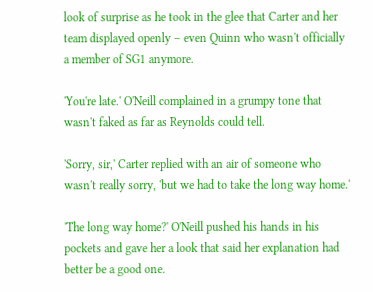look of surprise as he took in the glee that Carter and her team displayed openly – even Quinn who wasn't officially a member of SG1 anymore.

'You're late.' O'Neill complained in a grumpy tone that wasn't faked as far as Reynolds could tell.

'Sorry, sir,' Carter replied with an air of someone who wasn't really sorry, 'but we had to take the long way home.'

'The long way home?' O'Neill pushed his hands in his pockets and gave her a look that said her explanation had better be a good one.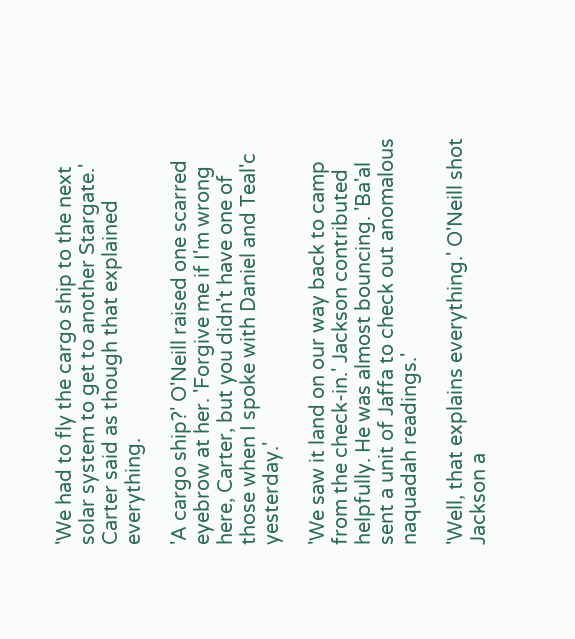'We had to fly the cargo ship to the next solar system to get to another Stargate.' Carter said as though that explained everything.

'A cargo ship?' O'Neill raised one scarred eyebrow at her. 'Forgive me if I'm wrong here, Carter, but you didn't have one of those when I spoke with Daniel and Teal'c yesterday.'

'We saw it land on our way back to camp from the check-in.' Jackson contributed helpfully. He was almost bouncing. 'Ba'al sent a unit of Jaffa to check out anomalous naquadah readings.'

'Well, that explains everything.' O'Neill shot Jackson a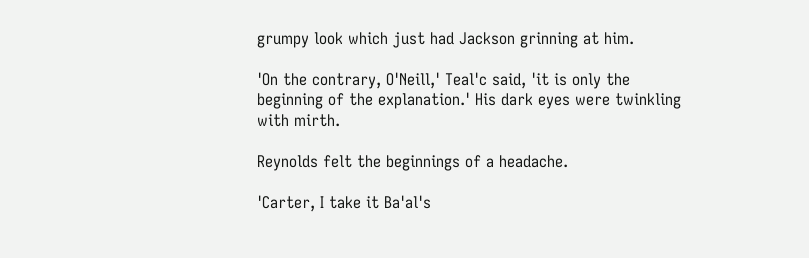grumpy look which just had Jackson grinning at him.

'On the contrary, O'Neill,' Teal'c said, 'it is only the beginning of the explanation.' His dark eyes were twinkling with mirth.

Reynolds felt the beginnings of a headache.

'Carter, I take it Ba'al's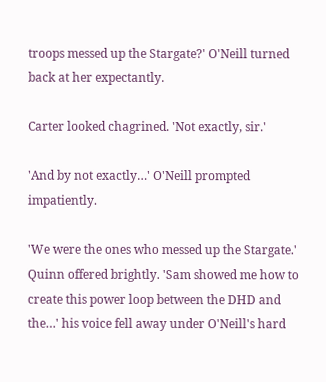troops messed up the Stargate?' O'Neill turned back at her expectantly.

Carter looked chagrined. 'Not exactly, sir.'

'And by not exactly…' O'Neill prompted impatiently.

'We were the ones who messed up the Stargate.' Quinn offered brightly. 'Sam showed me how to create this power loop between the DHD and the…' his voice fell away under O'Neill's hard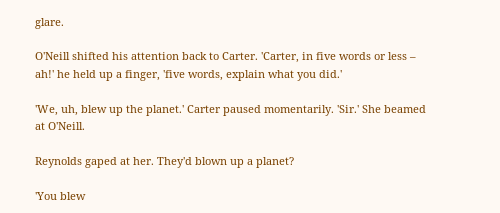glare.

O'Neill shifted his attention back to Carter. 'Carter, in five words or less – ah!' he held up a finger, 'five words, explain what you did.'

'We, uh, blew up the planet.' Carter paused momentarily. 'Sir.' She beamed at O'Neill.

Reynolds gaped at her. They'd blown up a planet?

'You blew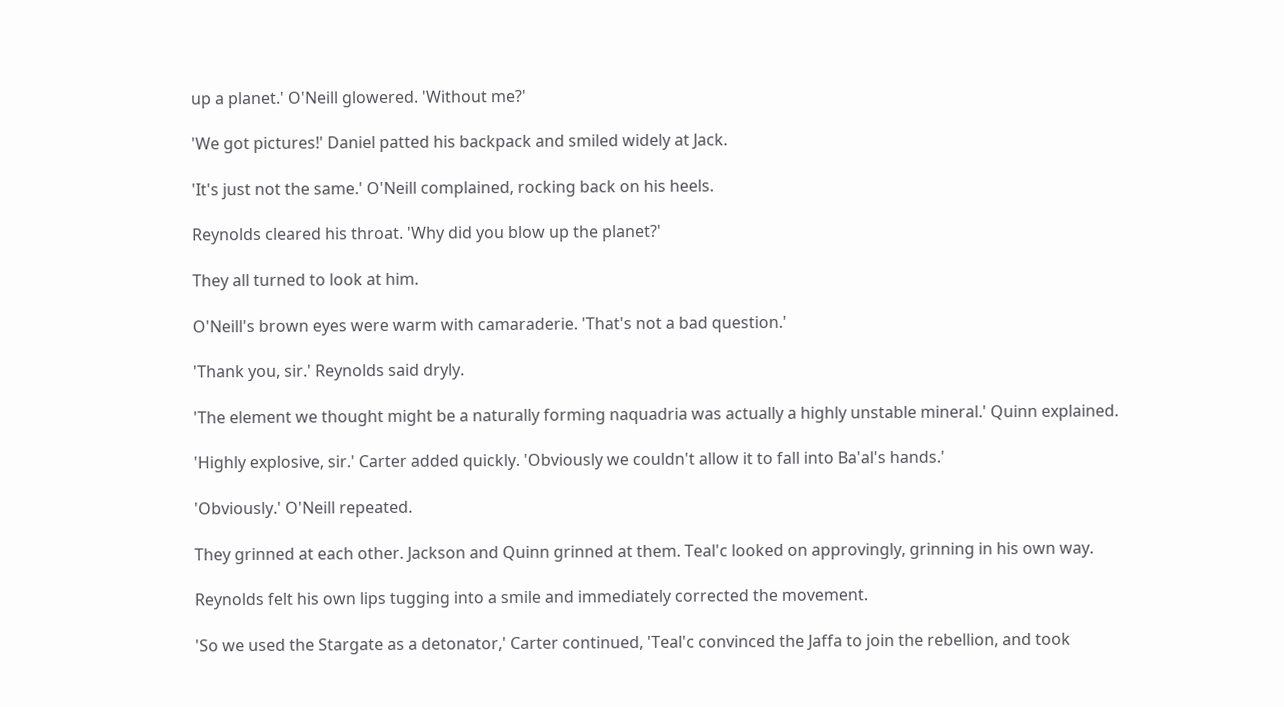up a planet.' O'Neill glowered. 'Without me?'

'We got pictures!' Daniel patted his backpack and smiled widely at Jack.

'It's just not the same.' O'Neill complained, rocking back on his heels.

Reynolds cleared his throat. 'Why did you blow up the planet?'

They all turned to look at him.

O'Neill's brown eyes were warm with camaraderie. 'That's not a bad question.'

'Thank you, sir.' Reynolds said dryly.

'The element we thought might be a naturally forming naquadria was actually a highly unstable mineral.' Quinn explained.

'Highly explosive, sir.' Carter added quickly. 'Obviously we couldn't allow it to fall into Ba'al's hands.'

'Obviously.' O'Neill repeated.

They grinned at each other. Jackson and Quinn grinned at them. Teal'c looked on approvingly, grinning in his own way.

Reynolds felt his own lips tugging into a smile and immediately corrected the movement.

'So we used the Stargate as a detonator,' Carter continued, 'Teal'c convinced the Jaffa to join the rebellion, and took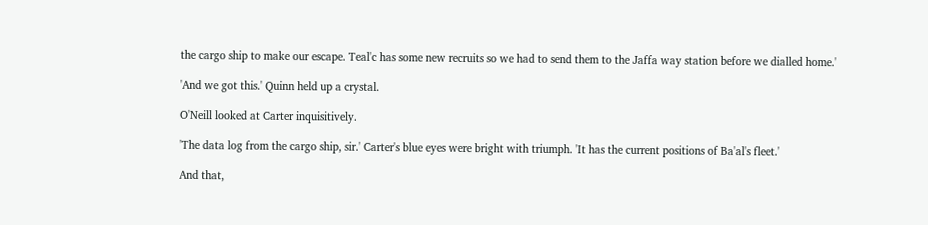the cargo ship to make our escape. Teal'c has some new recruits so we had to send them to the Jaffa way station before we dialled home.'

'And we got this.' Quinn held up a crystal.

O'Neill looked at Carter inquisitively.

'The data log from the cargo ship, sir.' Carter's blue eyes were bright with triumph. 'It has the current positions of Ba'al's fleet.'

And that,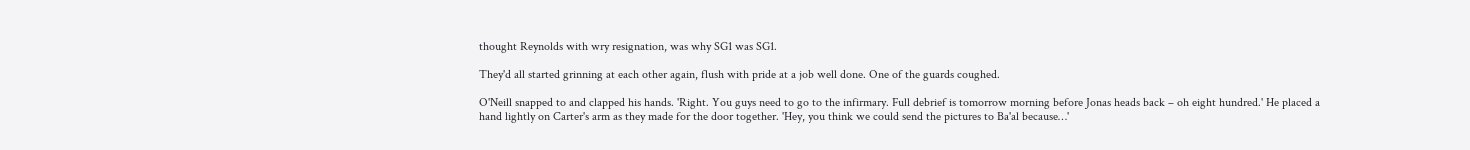thought Reynolds with wry resignation, was why SG1 was SG1.

They'd all started grinning at each other again, flush with pride at a job well done. One of the guards coughed.

O'Neill snapped to and clapped his hands. 'Right. You guys need to go to the infirmary. Full debrief is tomorrow morning before Jonas heads back – oh eight hundred.' He placed a hand lightly on Carter's arm as they made for the door together. 'Hey, you think we could send the pictures to Ba'al because…'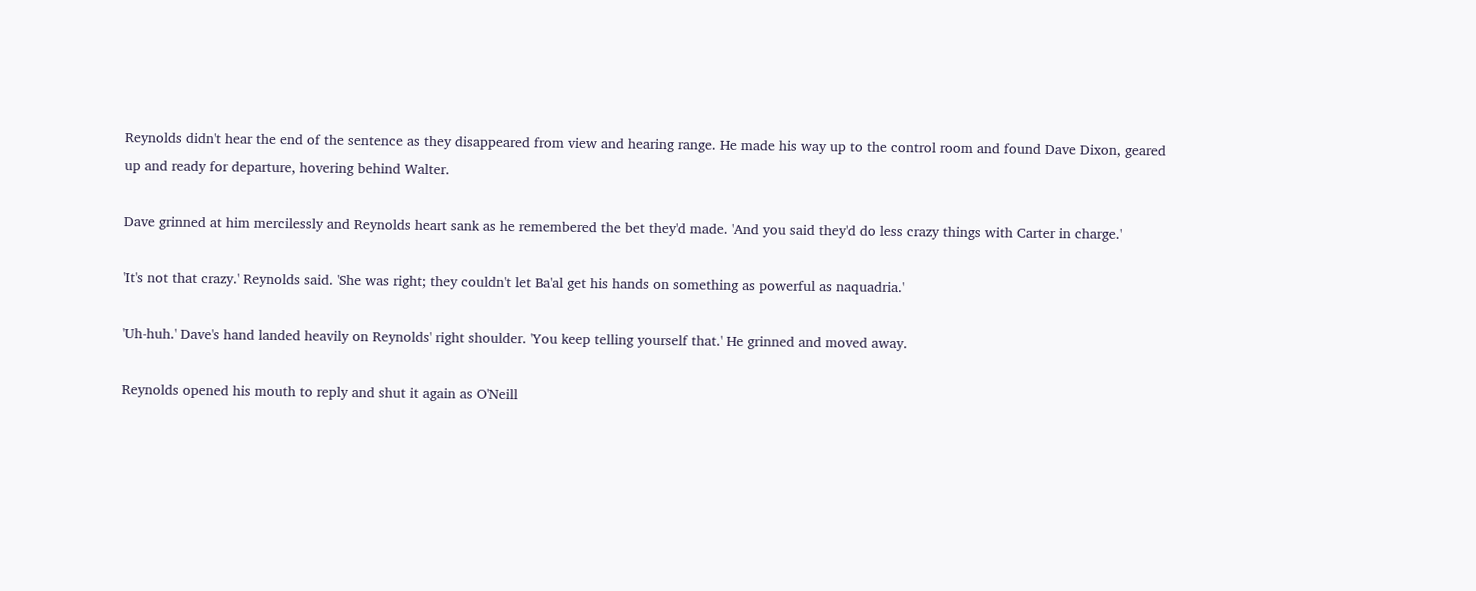Reynolds didn't hear the end of the sentence as they disappeared from view and hearing range. He made his way up to the control room and found Dave Dixon, geared up and ready for departure, hovering behind Walter.

Dave grinned at him mercilessly and Reynolds heart sank as he remembered the bet they'd made. 'And you said they'd do less crazy things with Carter in charge.'

'It's not that crazy.' Reynolds said. 'She was right; they couldn't let Ba'al get his hands on something as powerful as naquadria.'

'Uh-huh.' Dave's hand landed heavily on Reynolds' right shoulder. 'You keep telling yourself that.' He grinned and moved away.

Reynolds opened his mouth to reply and shut it again as O'Neill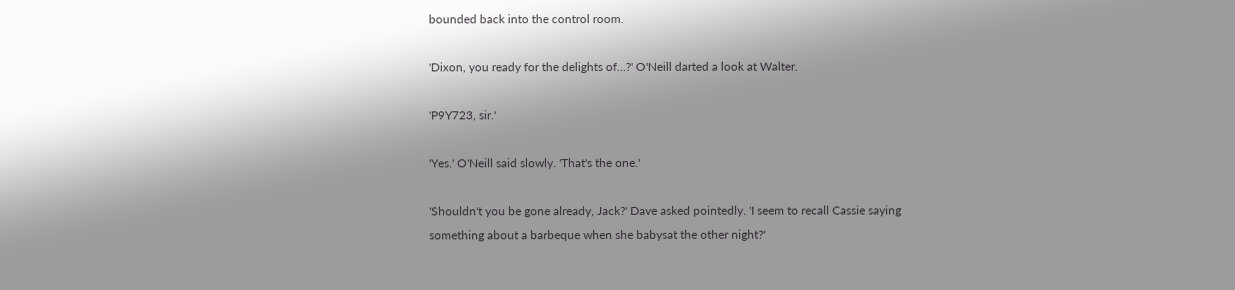bounded back into the control room.

'Dixon, you ready for the delights of…?' O'Neill darted a look at Walter.

'P9Y723, sir.'

'Yes.' O'Neill said slowly. 'That's the one.'

'Shouldn't you be gone already, Jack?' Dave asked pointedly. 'I seem to recall Cassie saying something about a barbeque when she babysat the other night?'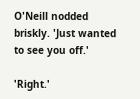O'Neill nodded briskly. 'Just wanted to see you off.'

'Right.'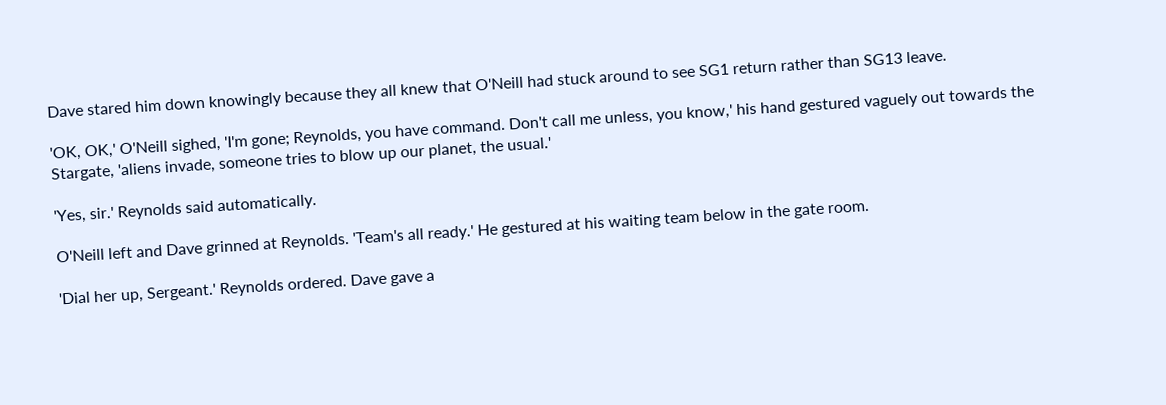Dave stared him down knowingly because they all knew that O'Neill had stuck around to see SG1 return rather than SG13 leave.

'OK, OK,' O'Neill sighed, 'I'm gone; Reynolds, you have command. Don't call me unless, you know,' his hand gestured vaguely out towards the Stargate, 'aliens invade, someone tries to blow up our planet, the usual.'

'Yes, sir.' Reynolds said automatically.

O'Neill left and Dave grinned at Reynolds. 'Team's all ready.' He gestured at his waiting team below in the gate room.

'Dial her up, Sergeant.' Reynolds ordered. Dave gave a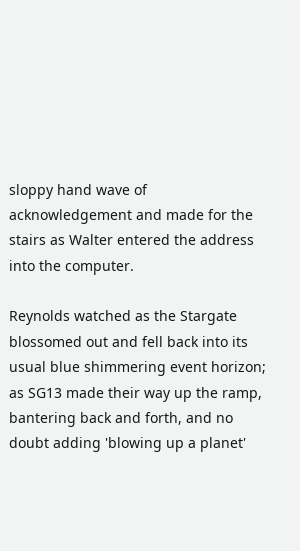sloppy hand wave of acknowledgement and made for the stairs as Walter entered the address into the computer.

Reynolds watched as the Stargate blossomed out and fell back into its usual blue shimmering event horizon; as SG13 made their way up the ramp, bantering back and forth, and no doubt adding 'blowing up a planet'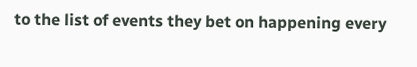to the list of events they bet on happening every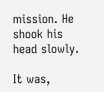mission. He shook his head slowly.

It was,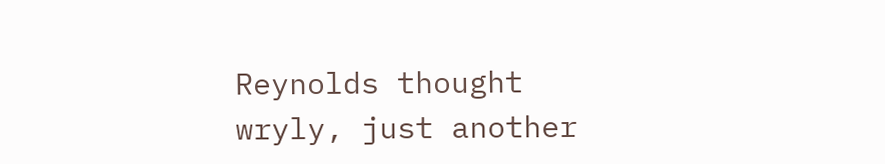Reynolds thought wryly, just another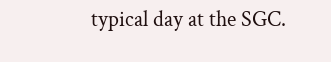typical day at the SGC.